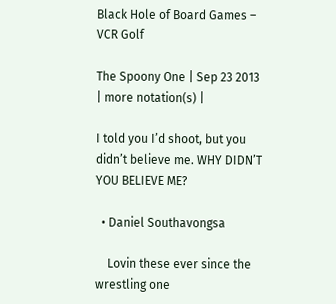Black Hole of Board Games – VCR Golf

The Spoony One | Sep 23 2013 | more notation(s) |

I told you I’d shoot, but you didn’t believe me. WHY DIDN’T YOU BELIEVE ME?

  • Daniel Southavongsa

    Lovin these ever since the wrestling one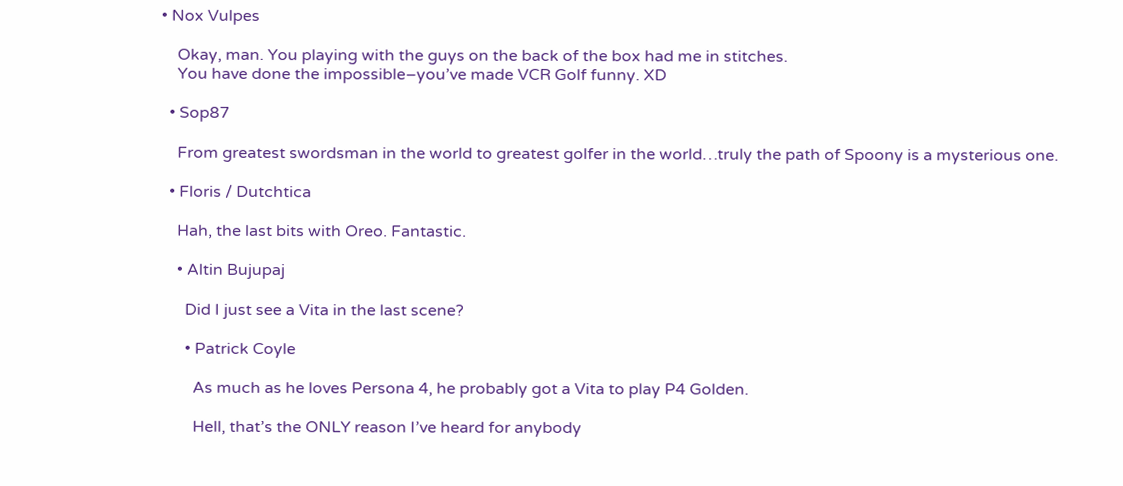• Nox Vulpes

    Okay, man. You playing with the guys on the back of the box had me in stitches.
    You have done the impossible–you’ve made VCR Golf funny. XD

  • Sop87

    From greatest swordsman in the world to greatest golfer in the world…truly the path of Spoony is a mysterious one.

  • Floris / Dutchtica

    Hah, the last bits with Oreo. Fantastic.

    • Altin Bujupaj

      Did I just see a Vita in the last scene?

      • Patrick Coyle

        As much as he loves Persona 4, he probably got a Vita to play P4 Golden.

        Hell, that’s the ONLY reason I’ve heard for anybody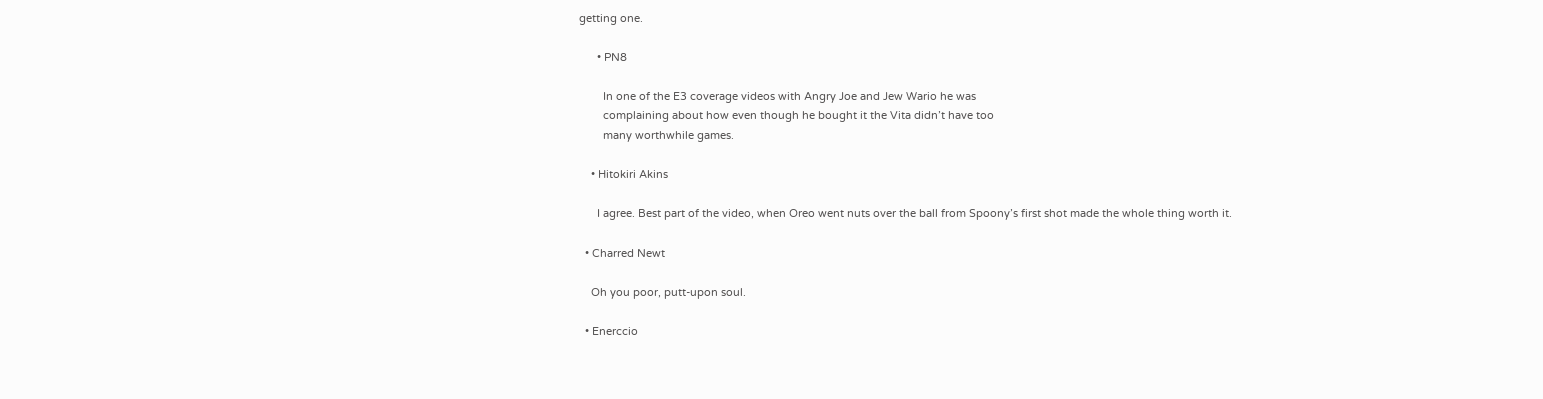getting one.

      • PN8

        In one of the E3 coverage videos with Angry Joe and Jew Wario he was
        complaining about how even though he bought it the Vita didn’t have too
        many worthwhile games.

    • Hitokiri Akins

      I agree. Best part of the video, when Oreo went nuts over the ball from Spoony’s first shot made the whole thing worth it.

  • Charred Newt

    Oh you poor, putt-upon soul.

  • Enerccio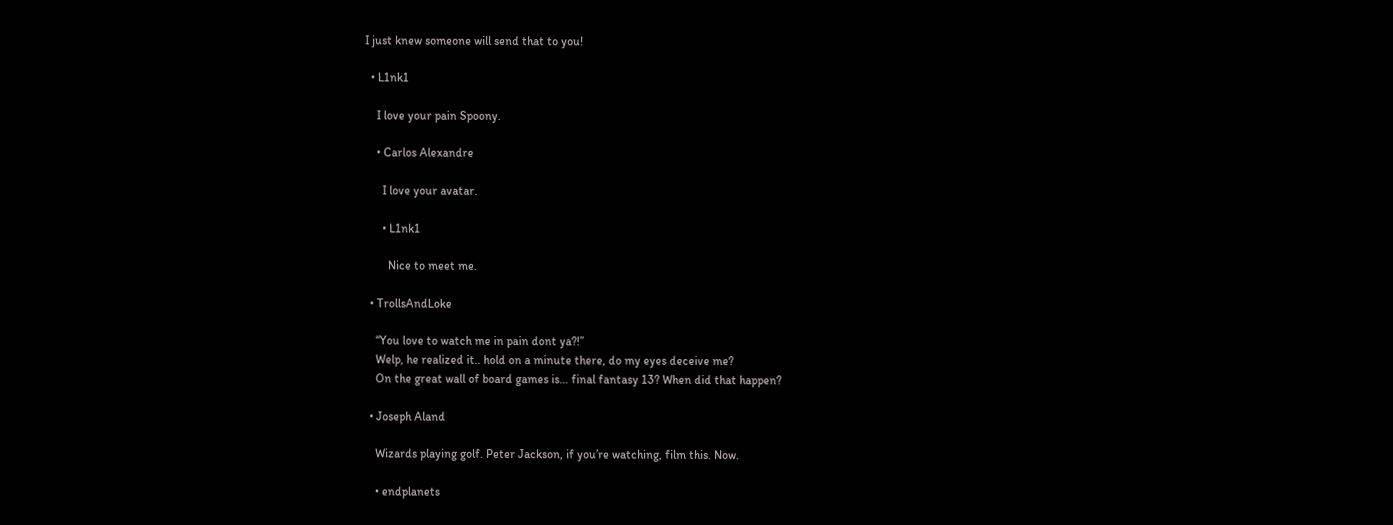I just knew someone will send that to you!

  • L1nk1

    I love your pain Spoony.

    • Carlos Alexandre

      I love your avatar.

      • L1nk1

        Nice to meet me.

  • TrollsAndLoke

    “You love to watch me in pain dont ya?!”
    Welp, he realized it.. hold on a minute there, do my eyes deceive me?
    On the great wall of board games is… final fantasy 13? When did that happen?

  • Joseph Aland

    Wizards playing golf. Peter Jackson, if you’re watching, film this. Now.

    • endplanets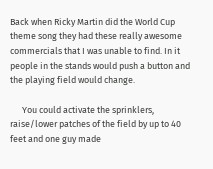Back when Ricky Martin did the World Cup theme song they had these really awesome commercials that I was unable to find. In it people in the stands would push a button and the playing field would change.

      You could activate the sprinklers, raise/lower patches of the field by up to 40 feet and one guy made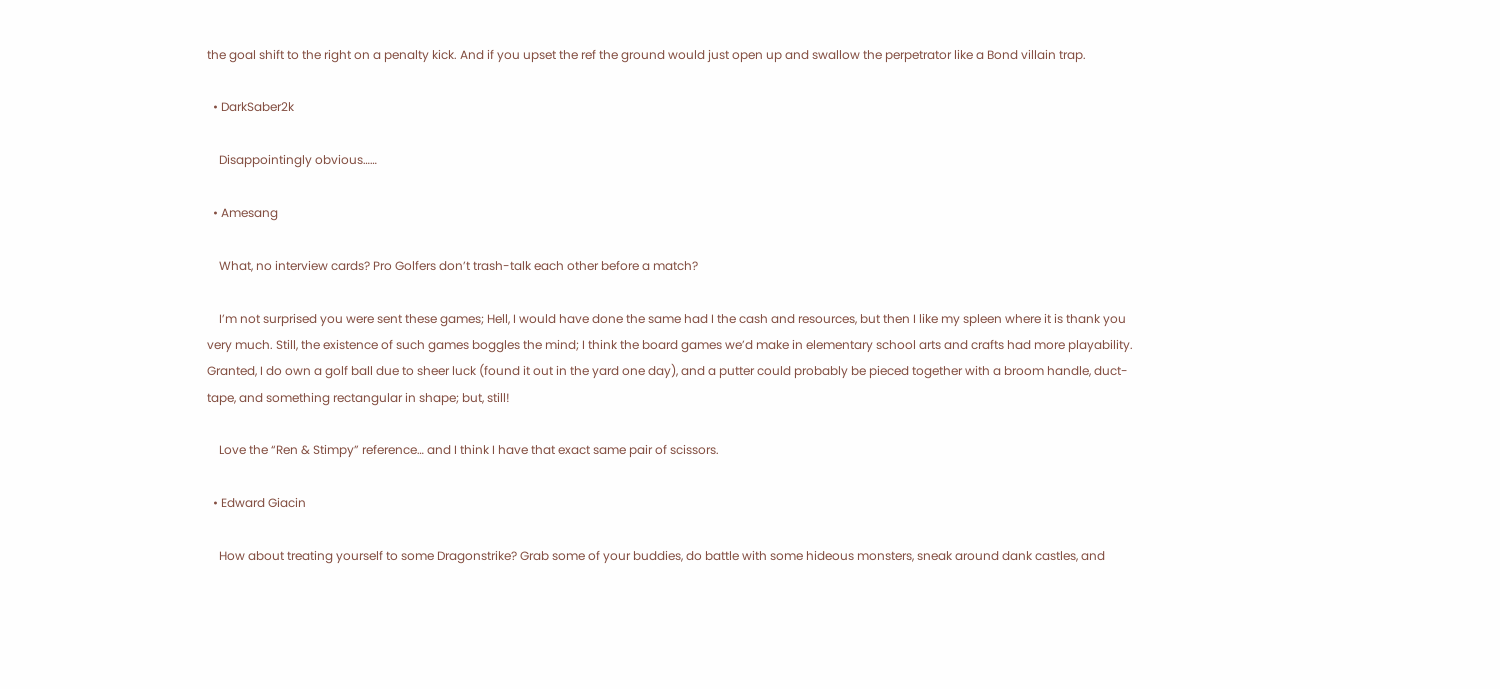the goal shift to the right on a penalty kick. And if you upset the ref the ground would just open up and swallow the perpetrator like a Bond villain trap.

  • DarkSaber2k

    Disappointingly obvious……

  • Amesang

    What, no interview cards? Pro Golfers don’t trash-talk each other before a match?

    I’m not surprised you were sent these games; Hell, I would have done the same had I the cash and resources, but then I like my spleen where it is thank you very much. Still, the existence of such games boggles the mind; I think the board games we’d make in elementary school arts and crafts had more playability. Granted, I do own a golf ball due to sheer luck (found it out in the yard one day), and a putter could probably be pieced together with a broom handle, duct-tape, and something rectangular in shape; but, still!

    Love the “Ren & Stimpy” reference… and I think I have that exact same pair of scissors.

  • Edward Giacin

    How about treating yourself to some Dragonstrike? Grab some of your buddies, do battle with some hideous monsters, sneak around dank castles, and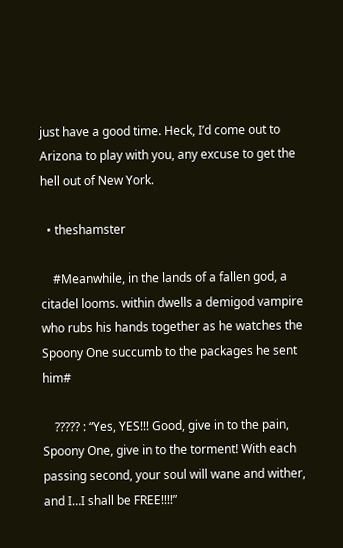just have a good time. Heck, I’d come out to Arizona to play with you, any excuse to get the hell out of New York.

  • theshamster

    #Meanwhile, in the lands of a fallen god, a citadel looms. within dwells a demigod vampire who rubs his hands together as he watches the Spoony One succumb to the packages he sent him#

    ????? : “Yes, YES!!! Good, give in to the pain, Spoony One, give in to the torment! With each passing second, your soul will wane and wither, and I…I shall be FREE!!!!”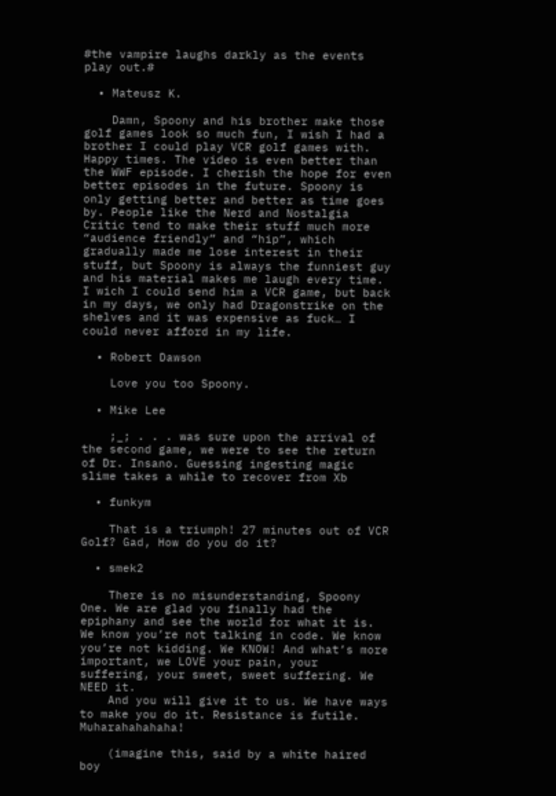#the vampire laughs darkly as the events play out.#

  • Mateusz K.

    Damn, Spoony and his brother make those golf games look so much fun, I wish I had a brother I could play VCR golf games with. Happy times. The video is even better than the WWF episode. I cherish the hope for even better episodes in the future. Spoony is only getting better and better as time goes by. People like the Nerd and Nostalgia Critic tend to make their stuff much more “audience friendly” and “hip”, which gradually made me lose interest in their stuff, but Spoony is always the funniest guy and his material makes me laugh every time. I wich I could send him a VCR game, but back in my days, we only had Dragonstrike on the shelves and it was expensive as fuck… I could never afford in my life.

  • Robert Dawson

    Love you too Spoony.

  • Mike Lee

    ;_; . . . was sure upon the arrival of the second game, we were to see the return of Dr. Insano. Guessing ingesting magic slime takes a while to recover from Xb

  • funkym

    That is a triumph! 27 minutes out of VCR Golf? Gad, How do you do it?

  • smek2

    There is no misunderstanding, Spoony One. We are glad you finally had the epiphany and see the world for what it is. We know you’re not talking in code. We know you’re not kidding. We KNOW! And what’s more important, we LOVE your pain, your suffering, your sweet, sweet suffering. We NEED it.
    And you will give it to us. We have ways to make you do it. Resistance is futile. Muharahahahaha!

    (imagine this, said by a white haired boy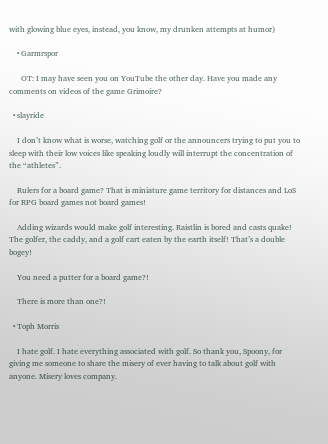with glowing blue eyes, instead, you know, my drunken attempts at humor)

    • Garmrspor

      OT: I may have seen you on YouTube the other day. Have you made any comments on videos of the game Grimoire?

  • slayride

    I don’t know what is worse, watching golf or the announcers trying to put you to sleep with their low voices like speaking loudly will interrupt the concentration of the “athletes”.

    Rulers for a board game? That is miniature game territory for distances and LoS for RPG board games not board games!

    Adding wizards would make golf interesting. Raistlin is bored and casts quake! The golfer, the caddy, and a golf cart eaten by the earth itself! That’s a double bogey!

    You need a putter for a board game?!

    There is more than one?!

  • Toph Morris

    I hate golf. I hate everything associated with golf. So thank you, Spoony, for giving me someone to share the misery of ever having to talk about golf with anyone. Misery loves company.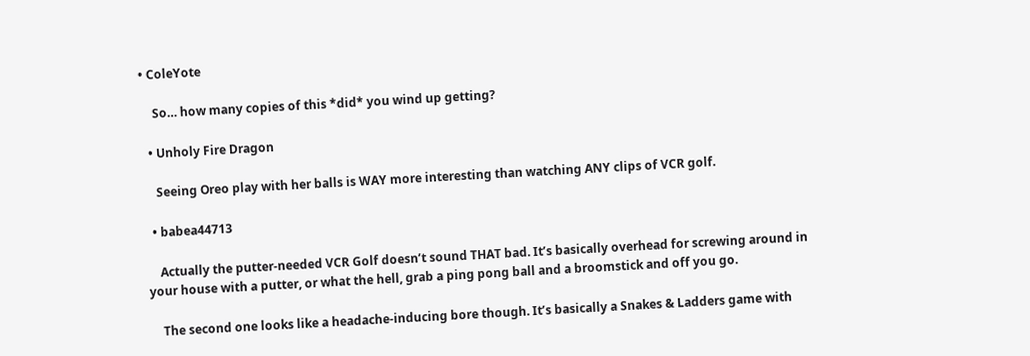• ColeYote

    So… how many copies of this *did* you wind up getting?

  • Unholy Fire Dragon

    Seeing Oreo play with her balls is WAY more interesting than watching ANY clips of VCR golf.

  • babea44713

    Actually the putter-needed VCR Golf doesn’t sound THAT bad. It’s basically overhead for screwing around in your house with a putter, or what the hell, grab a ping pong ball and a broomstick and off you go.

    The second one looks like a headache-inducing bore though. It’s basically a Snakes & Ladders game with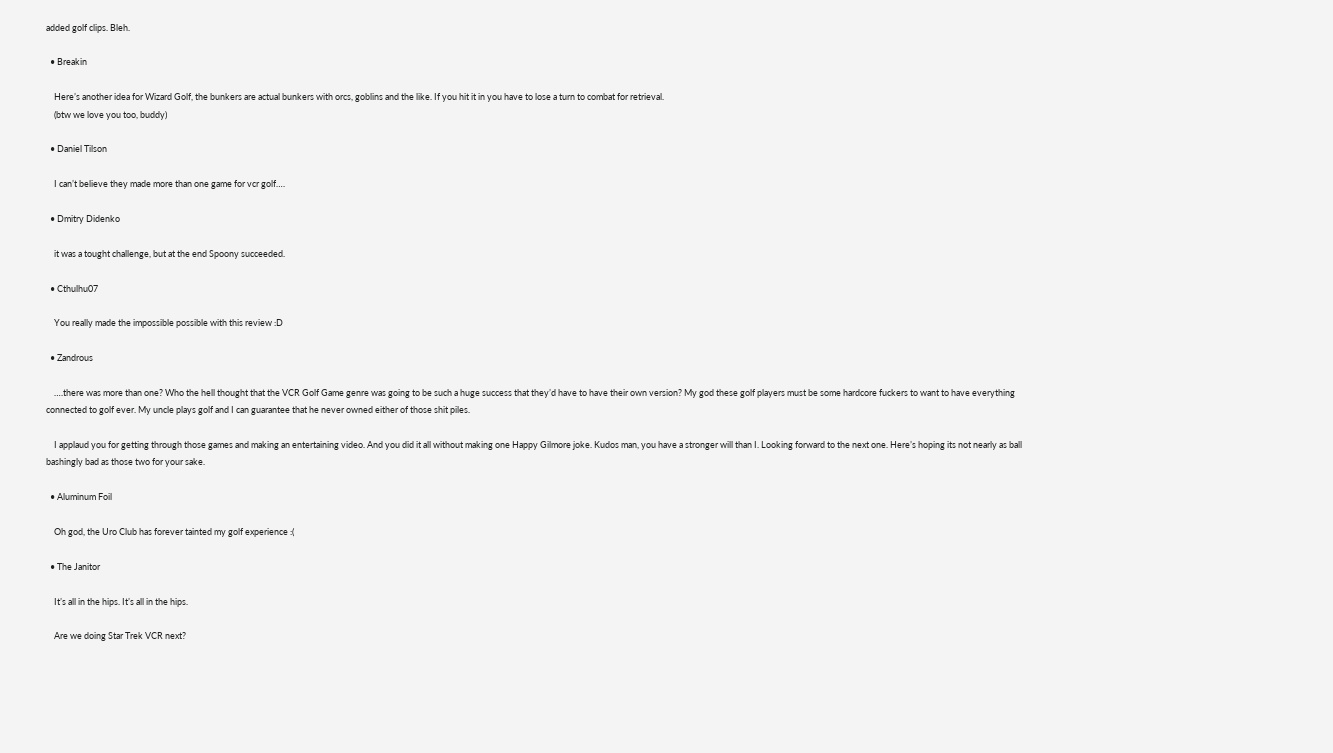added golf clips. Bleh.

  • Breakin

    Here’s another idea for Wizard Golf, the bunkers are actual bunkers with orcs, goblins and the like. If you hit it in you have to lose a turn to combat for retrieval.
    (btw we love you too, buddy)

  • Daniel Tilson

    I can’t believe they made more than one game for vcr golf….

  • Dmitry Didenko

    it was a tought challenge, but at the end Spoony succeeded.

  • Cthulhu07

    You really made the impossible possible with this review :D

  • Zandrous

    ….there was more than one? Who the hell thought that the VCR Golf Game genre was going to be such a huge success that they’d have to have their own version? My god these golf players must be some hardcore fuckers to want to have everything connected to golf ever. My uncle plays golf and I can guarantee that he never owned either of those shit piles.

    I applaud you for getting through those games and making an entertaining video. And you did it all without making one Happy Gilmore joke. Kudos man, you have a stronger will than I. Looking forward to the next one. Here’s hoping its not nearly as ball bashingly bad as those two for your sake.

  • Aluminum Foil

    Oh god, the Uro Club has forever tainted my golf experience :(

  • The Janitor

    It’s all in the hips. It’s all in the hips.

    Are we doing Star Trek VCR next?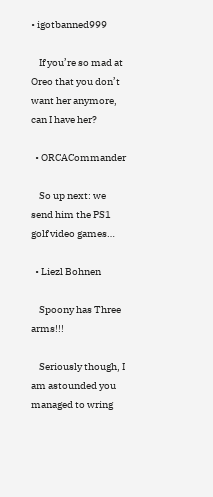• igotbanned999

    If you’re so mad at Oreo that you don’t want her anymore, can I have her?

  • ORCACommander

    So up next: we send him the PS1 golf video games…

  • Liezl Bohnen

    Spoony has Three arms!!!

    Seriously though, I am astounded you managed to wring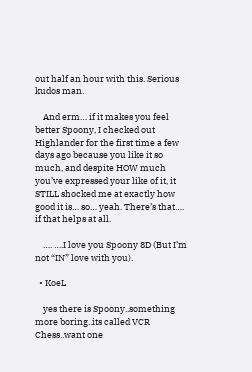out half an hour with this. Serious kudos man.

    And erm… if it makes you feel better Spoony, I checked out Highlander for the first time a few days ago because you like it so much, and despite HOW much you’ve expressed your like of it, it STILL shocked me at exactly how good it is… so… yeah. There’s that…. if that helps at all.

    …. ….I love you Spoony 8D (But I’m not “IN” love with you).

  • KoeL

    yes there is Spoony..something more boring..its called VCR Chess..want one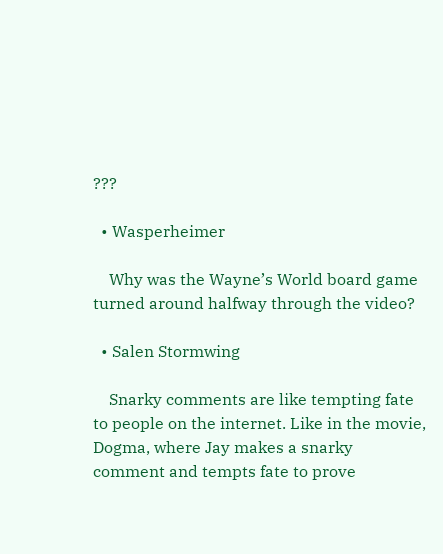???

  • Wasperheimer

    Why was the Wayne’s World board game turned around halfway through the video?

  • Salen Stormwing

    Snarky comments are like tempting fate to people on the internet. Like in the movie, Dogma, where Jay makes a snarky comment and tempts fate to prove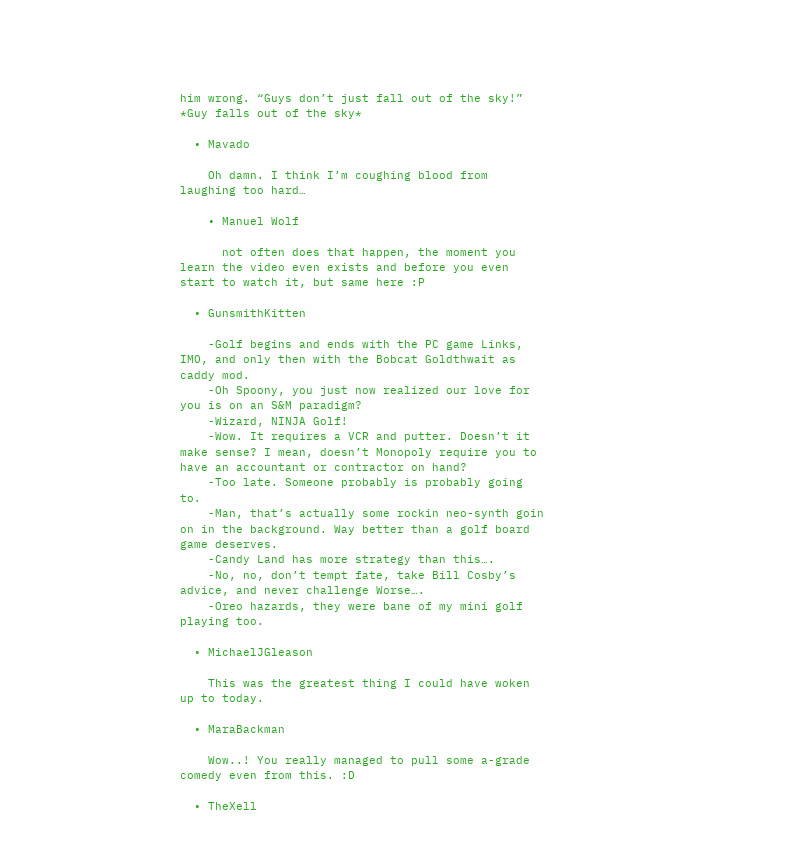him wrong. “Guys don’t just fall out of the sky!” *Guy falls out of the sky*

  • Mavado

    Oh damn. I think I’m coughing blood from laughing too hard…

    • Manuel Wolf

      not often does that happen, the moment you learn the video even exists and before you even start to watch it, but same here :P

  • GunsmithKitten

    -Golf begins and ends with the PC game Links, IMO, and only then with the Bobcat Goldthwait as caddy mod.
    -Oh Spoony, you just now realized our love for you is on an S&M paradigm?
    -Wizard, NINJA Golf!
    -Wow. It requires a VCR and putter. Doesn’t it make sense? I mean, doesn’t Monopoly require you to have an accountant or contractor on hand?
    -Too late. Someone probably is probably going to.
    -Man, that’s actually some rockin neo-synth goin on in the background. Way better than a golf board game deserves.
    -Candy Land has more strategy than this….
    -No, no, don’t tempt fate, take Bill Cosby’s advice, and never challenge Worse….
    -Oreo hazards, they were bane of my mini golf playing too.

  • MichaelJGleason

    This was the greatest thing I could have woken up to today.

  • MaraBackman

    Wow..! You really managed to pull some a-grade comedy even from this. :D

  • TheXell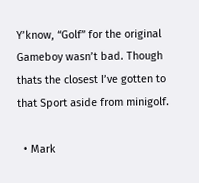Y’know, “Golf” for the original Gameboy wasn’t bad. Though thats the closest I’ve gotten to that Sport aside from minigolf.

  • Mark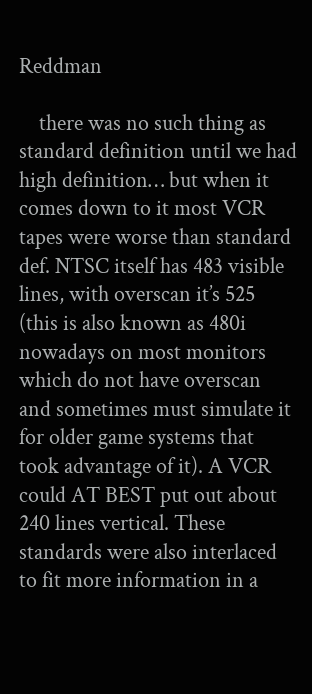Reddman

    there was no such thing as standard definition until we had high definition… but when it comes down to it most VCR tapes were worse than standard def. NTSC itself has 483 visible lines, with overscan it’s 525 (this is also known as 480i nowadays on most monitors which do not have overscan and sometimes must simulate it for older game systems that took advantage of it). A VCR could AT BEST put out about 240 lines vertical. These standards were also interlaced to fit more information in a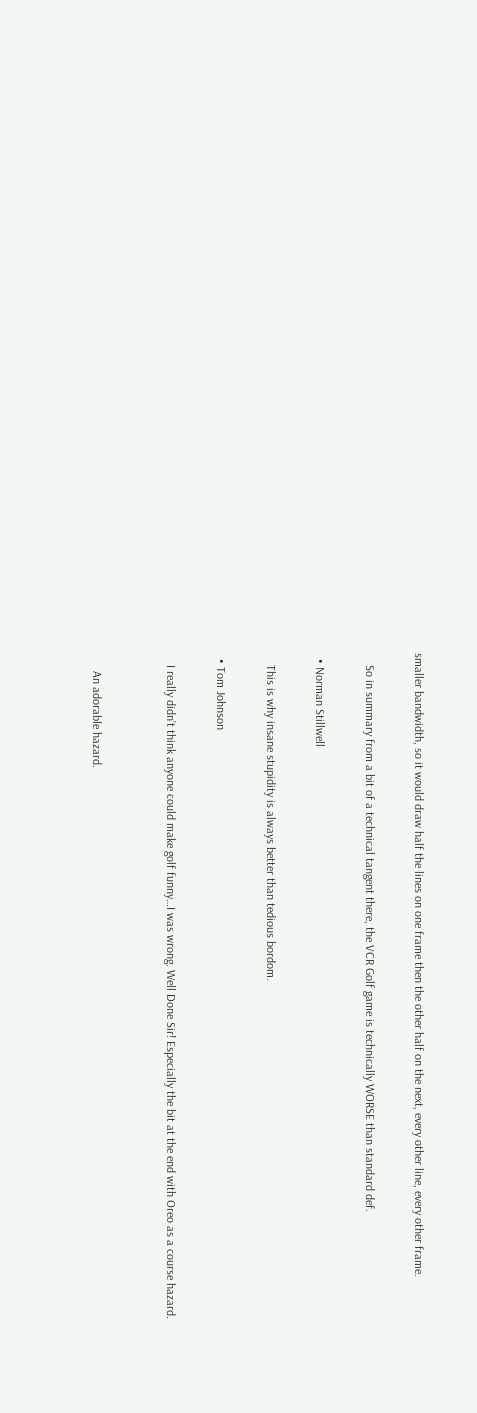smaller bandwidth, so it would draw half the lines on one frame then the other half on the next, every other line, every other frame.

    So in summary from a bit of a technical tangent there, the VCR Golf game is technically WORSE than standard def.

  • Norman Stillwell

    This is why insane stupidity is always better than tedious bordom.

  • Tom Johnson

    I really didn’t think anyone could make golf funny…I was wrong. Well Done Sir! Especially the bit at the end with Oreo as a course hazard.


      An adorable hazard.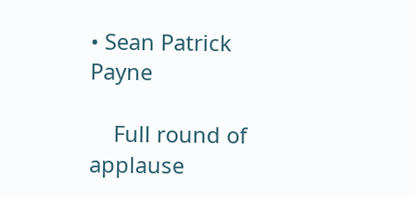• Sean Patrick Payne

    Full round of applause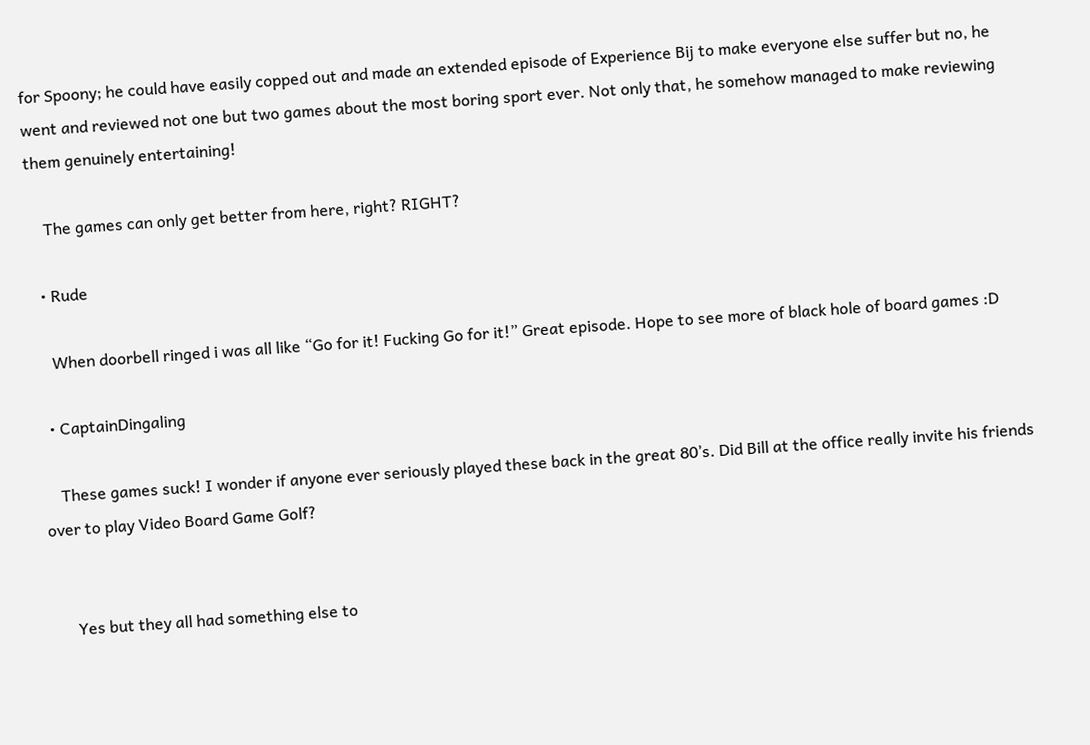for Spoony; he could have easily copped out and made an extended episode of Experience Bij to make everyone else suffer but no, he went and reviewed not one but two games about the most boring sport ever. Not only that, he somehow managed to make reviewing them genuinely entertaining!

    The games can only get better from here, right? RIGHT?

  • Rude

    When doorbell ringed i was all like “Go for it! Fucking Go for it!” Great episode. Hope to see more of black hole of board games :D

  • CaptainDingaling

    These games suck! I wonder if anyone ever seriously played these back in the great 80’s. Did Bill at the office really invite his friends over to play Video Board Game Golf?


      Yes but they all had something else to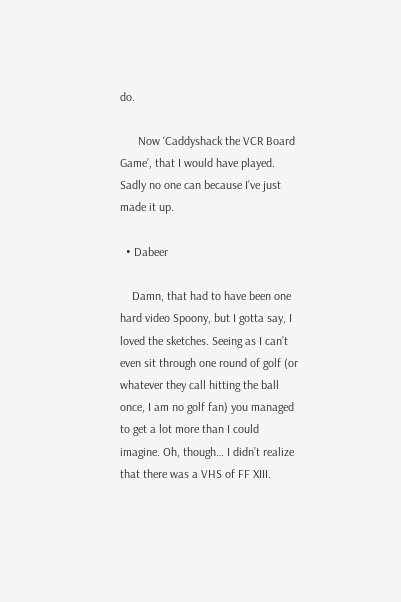do.

      Now ‘Caddyshack the VCR Board Game’, that I would have played. Sadly no one can because I’ve just made it up.

  • Dabeer

    Damn, that had to have been one hard video Spoony, but I gotta say, I loved the sketches. Seeing as I can’t even sit through one round of golf (or whatever they call hitting the ball once, I am no golf fan) you managed to get a lot more than I could imagine. Oh, though… I didn’t realize that there was a VHS of FF XIII.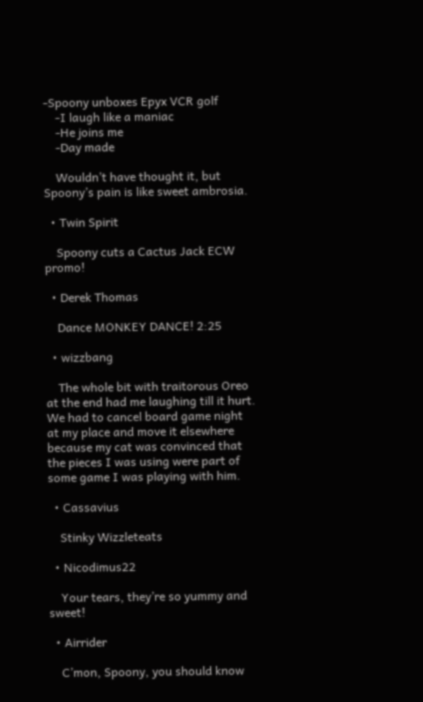-Spoony unboxes Epyx VCR golf
    -I laugh like a maniac
    -He joins me
    -Day made

    Wouldn’t have thought it, but Spoony’s pain is like sweet ambrosia.

  • Twin Spirit

    Spoony cuts a Cactus Jack ECW promo!

  • Derek Thomas

    Dance MONKEY DANCE! 2:25

  • wizzbang

    The whole bit with traitorous Oreo at the end had me laughing till it hurt. We had to cancel board game night at my place and move it elsewhere because my cat was convinced that the pieces I was using were part of some game I was playing with him.

  • Cassavius

    Stinky Wizzleteats

  • Nicodimus22

    Your tears, they’re so yummy and sweet!

  • Airrider

    C’mon, Spoony, you should know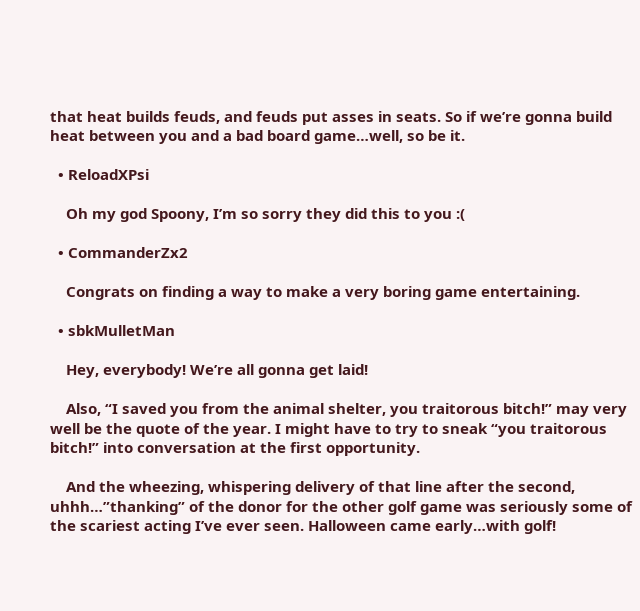that heat builds feuds, and feuds put asses in seats. So if we’re gonna build heat between you and a bad board game…well, so be it.

  • ReloadXPsi

    Oh my god Spoony, I’m so sorry they did this to you :(

  • CommanderZx2

    Congrats on finding a way to make a very boring game entertaining.

  • sbkMulletMan

    Hey, everybody! We’re all gonna get laid!

    Also, “I saved you from the animal shelter, you traitorous bitch!” may very well be the quote of the year. I might have to try to sneak “you traitorous bitch!” into conversation at the first opportunity.

    And the wheezing, whispering delivery of that line after the second, uhhh…”thanking” of the donor for the other golf game was seriously some of the scariest acting I’ve ever seen. Halloween came early…with golf!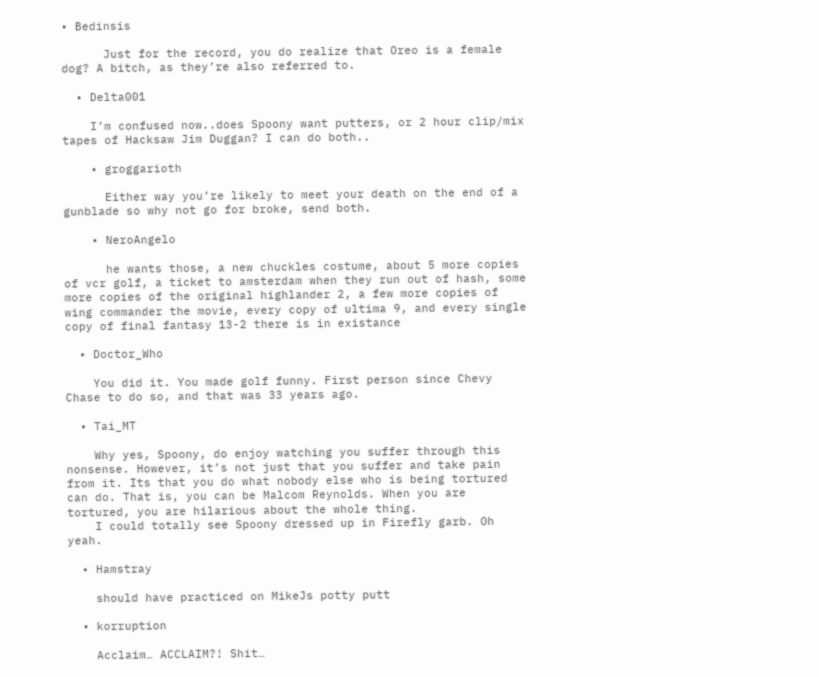• Bedinsis

      Just for the record, you do realize that Oreo is a female dog? A bitch, as they’re also referred to.

  • Delta001

    I’m confused now..does Spoony want putters, or 2 hour clip/mix tapes of Hacksaw Jim Duggan? I can do both..

    • groggarioth

      Either way you’re likely to meet your death on the end of a gunblade so why not go for broke, send both.

    • NeroAngelo

      he wants those, a new chuckles costume, about 5 more copies of vcr golf, a ticket to amsterdam when they run out of hash, some more copies of the original highlander 2, a few more copies of wing commander the movie, every copy of ultima 9, and every single copy of final fantasy 13-2 there is in existance

  • Doctor_Who

    You did it. You made golf funny. First person since Chevy Chase to do so, and that was 33 years ago.

  • Tai_MT

    Why yes, Spoony, do enjoy watching you suffer through this nonsense. However, it’s not just that you suffer and take pain from it. Its that you do what nobody else who is being tortured can do. That is, you can be Malcom Reynolds. When you are tortured, you are hilarious about the whole thing.
    I could totally see Spoony dressed up in Firefly garb. Oh yeah.

  • Hamstray

    should have practiced on MikeJs potty putt

  • korruption

    Acclaim… ACCLAIM?! Shit…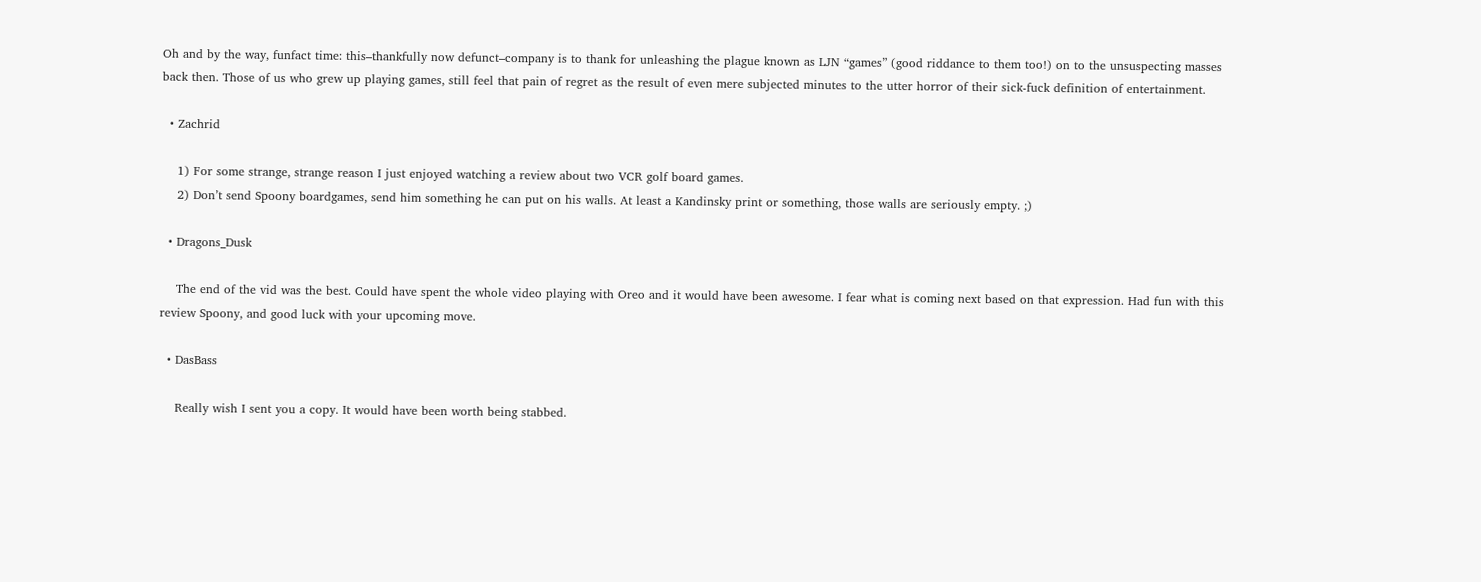Oh and by the way, funfact time: this–thankfully now defunct–company is to thank for unleashing the plague known as LJN “games” (good riddance to them too!) on to the unsuspecting masses back then. Those of us who grew up playing games, still feel that pain of regret as the result of even mere subjected minutes to the utter horror of their sick-fuck definition of entertainment.

  • Zachrid

    1) For some strange, strange reason I just enjoyed watching a review about two VCR golf board games.
    2) Don’t send Spoony boardgames, send him something he can put on his walls. At least a Kandinsky print or something, those walls are seriously empty. ;)

  • Dragons_Dusk

    The end of the vid was the best. Could have spent the whole video playing with Oreo and it would have been awesome. I fear what is coming next based on that expression. Had fun with this review Spoony, and good luck with your upcoming move.

  • DasBass

    Really wish I sent you a copy. It would have been worth being stabbed.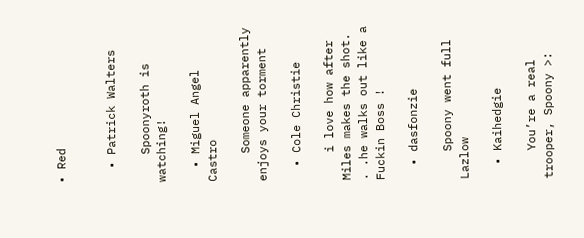• Red


  • Patrick Walters

    Spoonyroth is watching!

  • Miguel Angel Castro

    Someone apparently enjoys your torment

  • Cole Christie

    i love how after Miles makes the shot. . .he walks out like a Fuckin Boss !

  • dasfonzie

    Spoony went full Lazlow

  • Kaihedgie

    You’re a real trooper, Spoony >: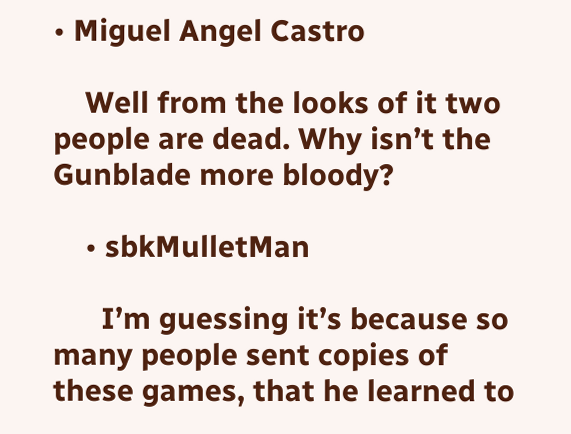• Miguel Angel Castro

    Well from the looks of it two people are dead. Why isn’t the Gunblade more bloody?

    • sbkMulletMan

      I’m guessing it’s because so many people sent copies of these games, that he learned to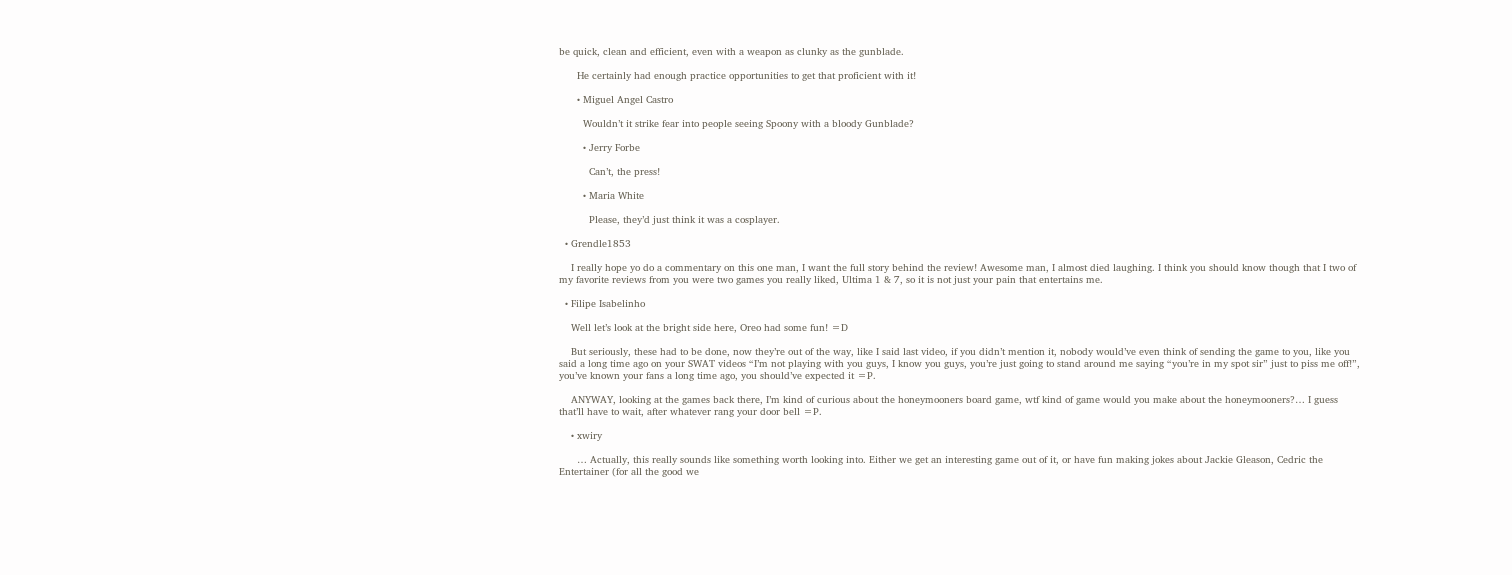be quick, clean and efficient, even with a weapon as clunky as the gunblade.

      He certainly had enough practice opportunities to get that proficient with it!

      • Miguel Angel Castro

        Wouldn’t it strike fear into people seeing Spoony with a bloody Gunblade?

        • Jerry Forbe

          Can’t, the press!

        • Maria White

          Please, they’d just think it was a cosplayer.

  • Grendle1853

    I really hope yo do a commentary on this one man, I want the full story behind the review! Awesome man, I almost died laughing. I think you should know though that I two of my favorite reviews from you were two games you really liked, Ultima 1 & 7, so it is not just your pain that entertains me.

  • Filipe Isabelinho

    Well let’s look at the bright side here, Oreo had some fun! =D

    But seriously, these had to be done, now they’re out of the way, like I said last video, if you didn’t mention it, nobody would’ve even think of sending the game to you, like you said a long time ago on your SWAT videos “I’m not playing with you guys, I know you guys, you’re just going to stand around me saying “you’re in my spot sir” just to piss me off!”, you’ve known your fans a long time ago, you should’ve expected it =P.

    ANYWAY, looking at the games back there, I’m kind of curious about the honeymooners board game, wtf kind of game would you make about the honeymooners?… I guess that’ll have to wait, after whatever rang your door bell =P.

    • xwiry

      … Actually, this really sounds like something worth looking into. Either we get an interesting game out of it, or have fun making jokes about Jackie Gleason, Cedric the Entertainer (for all the good we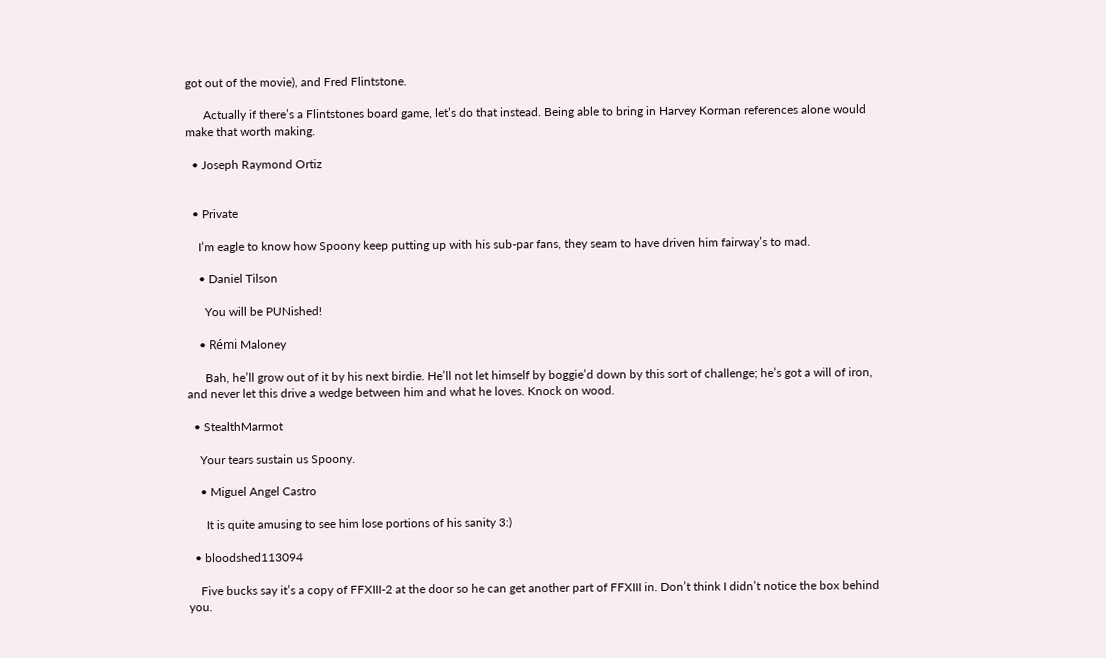got out of the movie), and Fred Flintstone.

      Actually if there’s a Flintstones board game, let’s do that instead. Being able to bring in Harvey Korman references alone would make that worth making.

  • Joseph Raymond Ortiz


  • Private

    I’m eagle to know how Spoony keep putting up with his sub-par fans, they seam to have driven him fairway’s to mad.

    • Daniel Tilson

      You will be PUNished!

    • Rémi Maloney

      Bah, he’ll grow out of it by his next birdie. He’ll not let himself by boggie’d down by this sort of challenge; he’s got a will of iron, and never let this drive a wedge between him and what he loves. Knock on wood.

  • StealthMarmot

    Your tears sustain us Spoony.

    • Miguel Angel Castro

      It is quite amusing to see him lose portions of his sanity 3:)

  • bloodshed113094

    Five bucks say it’s a copy of FFXIII-2 at the door so he can get another part of FFXIII in. Don’t think I didn’t notice the box behind you.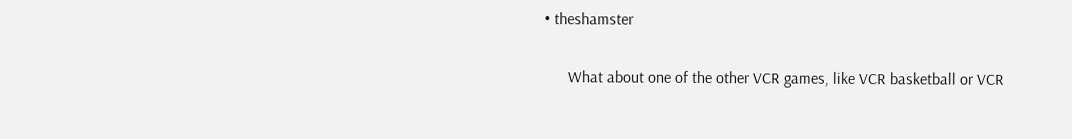• theshamster

      What about one of the other VCR games, like VCR basketball or VCR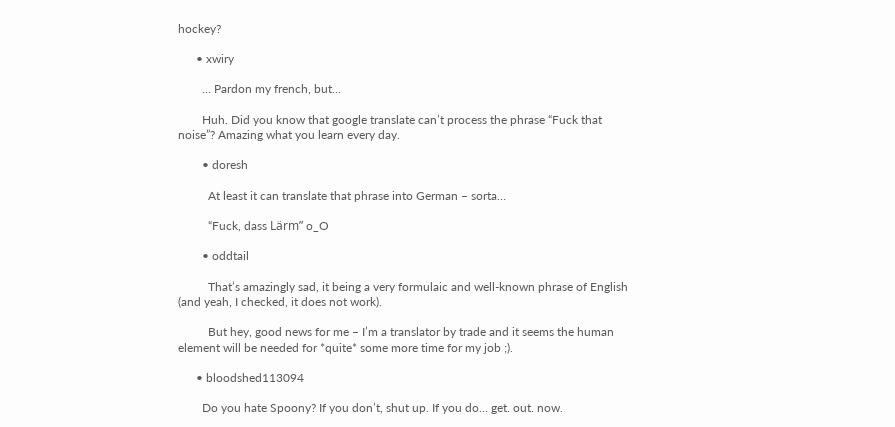hockey?

      • xwiry

        … Pardon my french, but…

        Huh. Did you know that google translate can’t process the phrase “Fuck that noise”? Amazing what you learn every day.

        • doresh

          At least it can translate that phrase into German – sorta…

          “Fuck, dass Lärm” o_O

        • oddtail

          That’s amazingly sad, it being a very formulaic and well-known phrase of English (and yeah, I checked, it does not work).

          But hey, good news for me – I’m a translator by trade and it seems the human element will be needed for *quite* some more time for my job ;).

      • bloodshed113094

        Do you hate Spoony? If you don’t, shut up. If you do… get. out. now.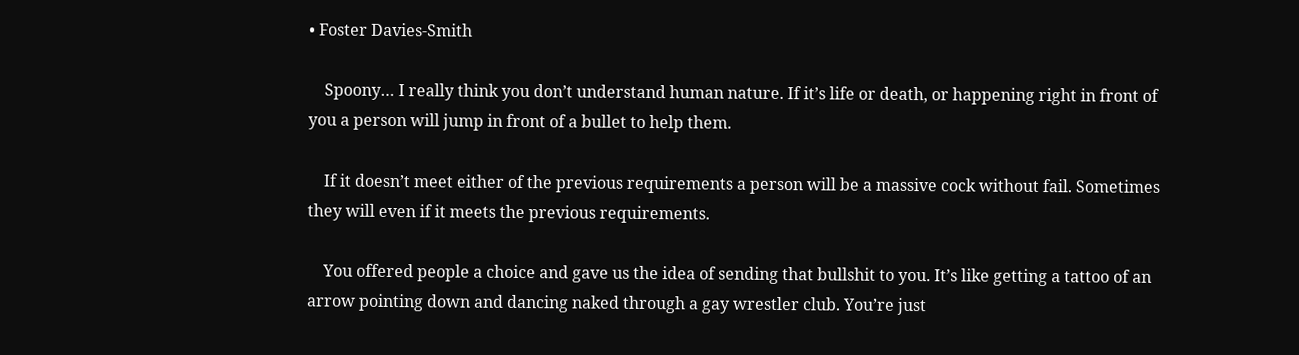• Foster Davies-Smith

    Spoony… I really think you don’t understand human nature. If it’s life or death, or happening right in front of you a person will jump in front of a bullet to help them.

    If it doesn’t meet either of the previous requirements a person will be a massive cock without fail. Sometimes they will even if it meets the previous requirements.

    You offered people a choice and gave us the idea of sending that bullshit to you. It’s like getting a tattoo of an arrow pointing down and dancing naked through a gay wrestler club. You’re just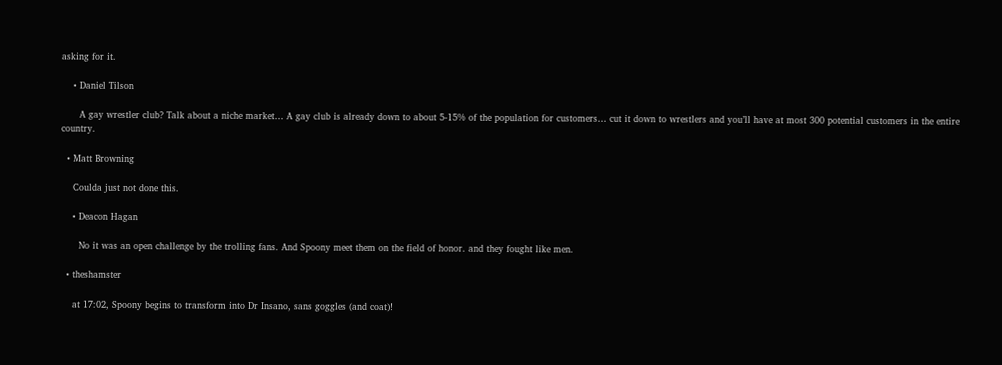asking for it.

    • Daniel Tilson

      A gay wrestler club? Talk about a niche market… A gay club is already down to about 5-15% of the population for customers… cut it down to wrestlers and you’ll have at most 300 potential customers in the entire country.

  • Matt Browning

    Coulda just not done this.

    • Deacon Hagan

      No it was an open challenge by the trolling fans. And Spoony meet them on the field of honor. and they fought like men.

  • theshamster

    at 17:02, Spoony begins to transform into Dr Insano, sans goggles (and coat)!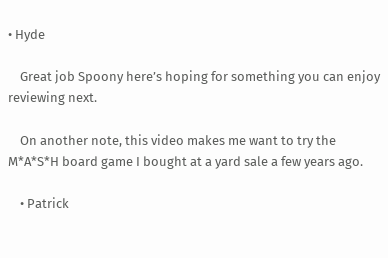• Hyde

    Great job Spoony here’s hoping for something you can enjoy reviewing next.

    On another note, this video makes me want to try the M*A*S*H board game I bought at a yard sale a few years ago.

    • Patrick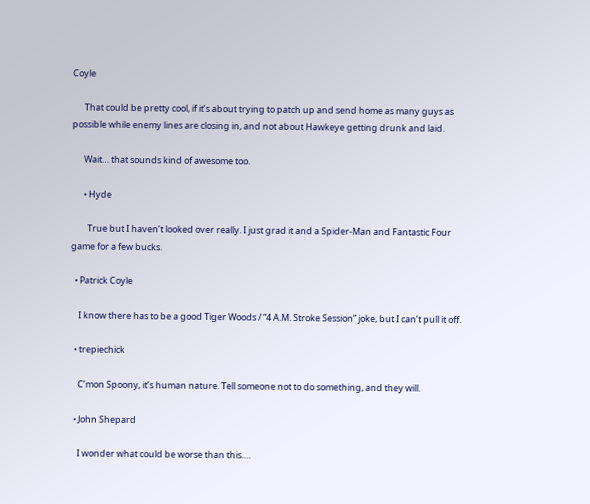Coyle

      That could be pretty cool, if it’s about trying to patch up and send home as many guys as possible while enemy lines are closing in, and not about Hawkeye getting drunk and laid.

      Wait… that sounds kind of awesome too.

      • Hyde

        True but I haven’t looked over really. I just grad it and a Spider-Man and Fantastic Four game for a few bucks.

  • Patrick Coyle

    I know there has to be a good Tiger Woods / “4 A.M. Stroke Session” joke, but I can’t pull it off.

  • trepiechick

    C’mon Spoony, it’s human nature. Tell someone not to do something, and they will.

  • John Shepard

    I wonder what could be worse than this….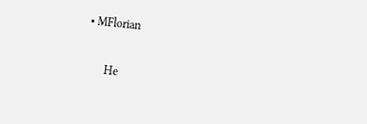• MFlorian

      He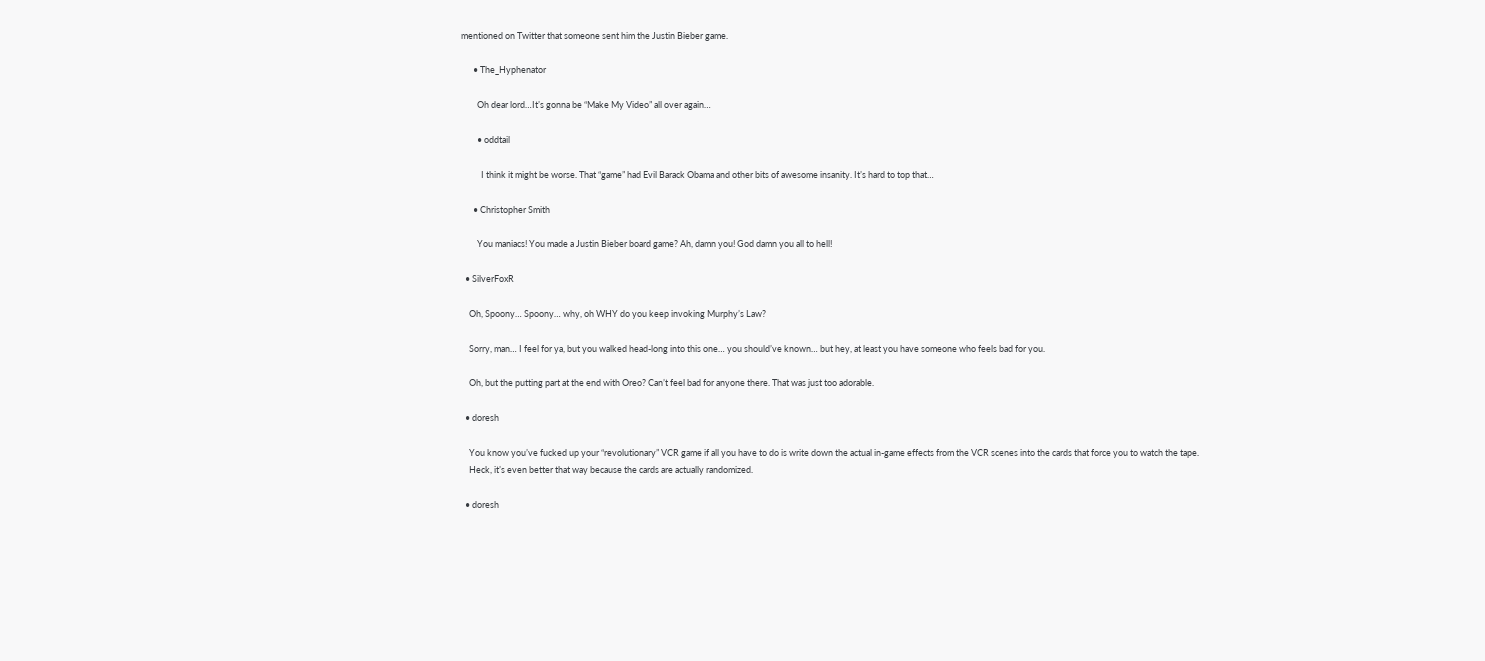mentioned on Twitter that someone sent him the Justin Bieber game.

      • The_Hyphenator

        Oh dear lord…It’s gonna be “Make My Video” all over again…

        • oddtail

          I think it might be worse. That “game” had Evil Barack Obama and other bits of awesome insanity. It’s hard to top that…

      • Christopher Smith

        You maniacs! You made a Justin Bieber board game? Ah, damn you! God damn you all to hell!

  • SilverFoxR

    Oh, Spoony… Spoony… why, oh WHY do you keep invoking Murphy’s Law?

    Sorry, man… I feel for ya, but you walked head-long into this one… you should’ve known… but hey, at least you have someone who feels bad for you.

    Oh, but the putting part at the end with Oreo? Can’t feel bad for anyone there. That was just too adorable.

  • doresh

    You know you’ve fucked up your “revolutionary” VCR game if all you have to do is write down the actual in-game effects from the VCR scenes into the cards that force you to watch the tape.
    Heck, it’s even better that way because the cards are actually randomized.

  • doresh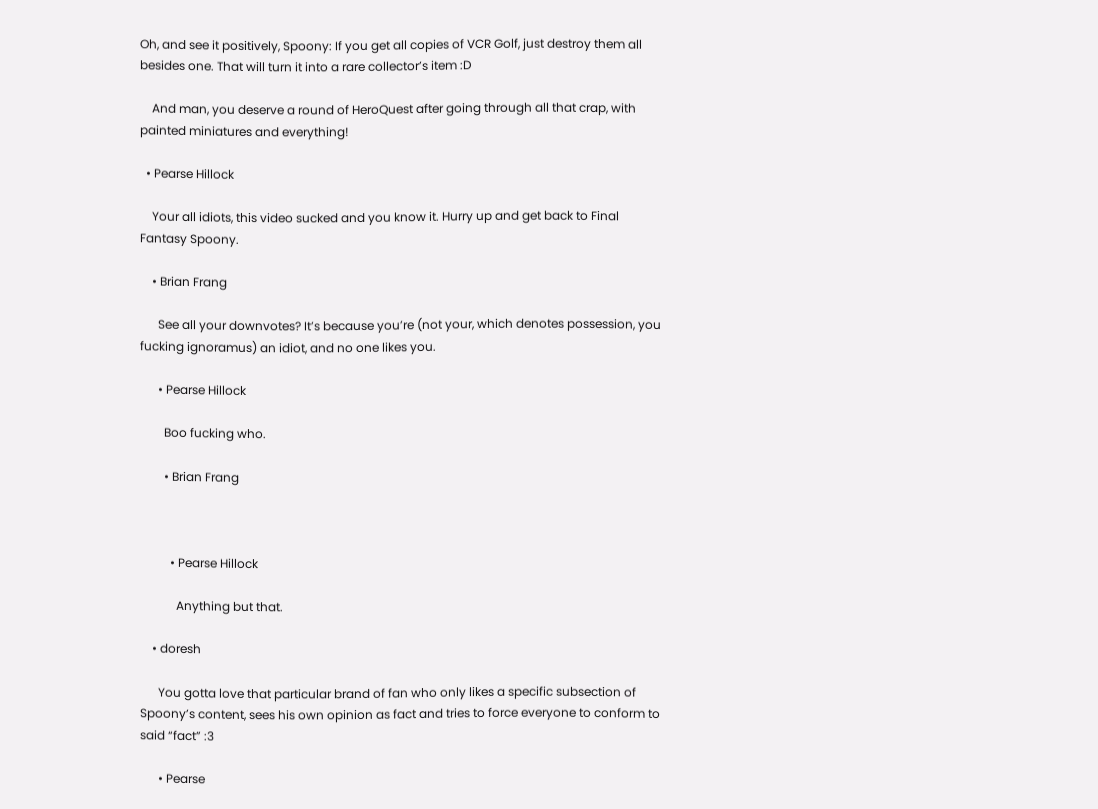Oh, and see it positively, Spoony: If you get all copies of VCR Golf, just destroy them all besides one. That will turn it into a rare collector’s item :D

    And man, you deserve a round of HeroQuest after going through all that crap, with painted miniatures and everything!

  • Pearse Hillock

    Your all idiots, this video sucked and you know it. Hurry up and get back to Final Fantasy Spoony.

    • Brian Frang

      See all your downvotes? It’s because you’re (not your, which denotes possession, you fucking ignoramus) an idiot, and no one likes you.

      • Pearse Hillock

        Boo fucking who.

        • Brian Frang



          • Pearse Hillock

            Anything but that.

    • doresh

      You gotta love that particular brand of fan who only likes a specific subsection of Spoony’s content, sees his own opinion as fact and tries to force everyone to conform to said “fact” :3

      • Pearse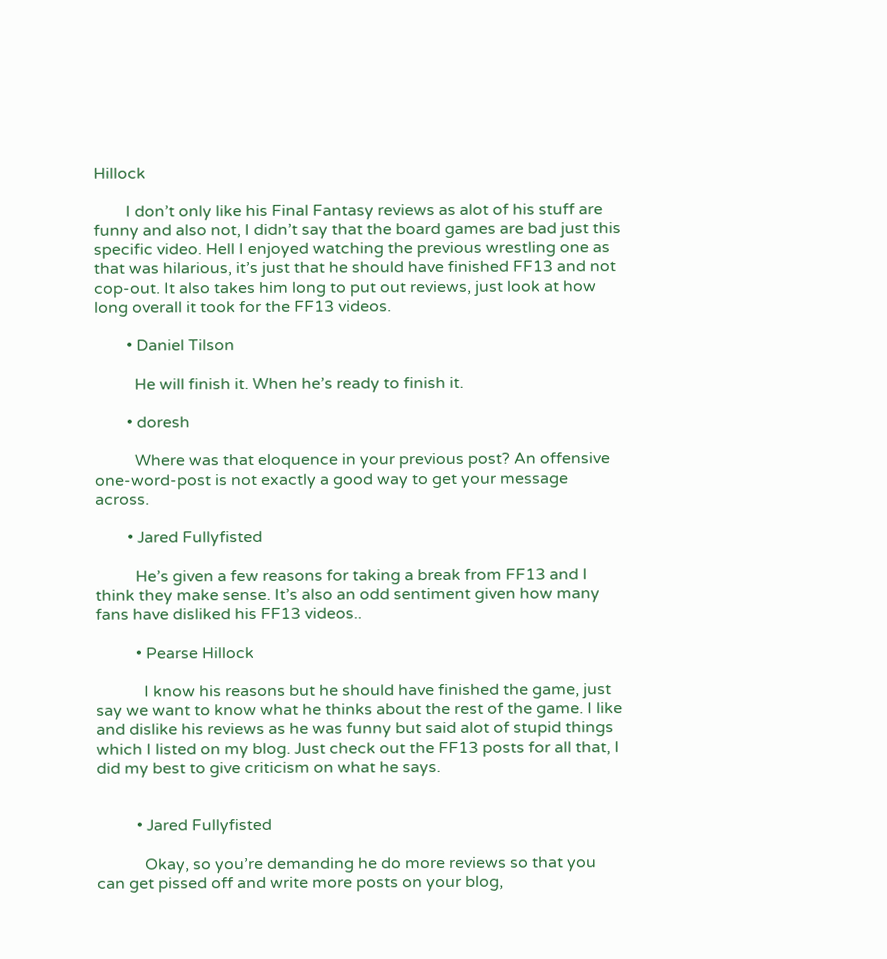Hillock

        I don’t only like his Final Fantasy reviews as alot of his stuff are funny and also not, I didn’t say that the board games are bad just this specific video. Hell I enjoyed watching the previous wrestling one as that was hilarious, it’s just that he should have finished FF13 and not cop-out. It also takes him long to put out reviews, just look at how long overall it took for the FF13 videos.

        • Daniel Tilson

          He will finish it. When he’s ready to finish it.

        • doresh

          Where was that eloquence in your previous post? An offensive one-word-post is not exactly a good way to get your message across.

        • Jared Fullyfisted

          He’s given a few reasons for taking a break from FF13 and I think they make sense. It’s also an odd sentiment given how many fans have disliked his FF13 videos..

          • Pearse Hillock

            I know his reasons but he should have finished the game, just say we want to know what he thinks about the rest of the game. I like and dislike his reviews as he was funny but said alot of stupid things which I listed on my blog. Just check out the FF13 posts for all that, I did my best to give criticism on what he says.


          • Jared Fullyfisted

            Okay, so you’re demanding he do more reviews so that you can get pissed off and write more posts on your blog,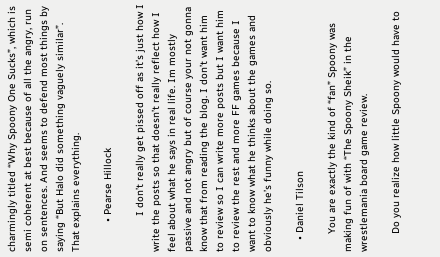charmingly titled “Why Spoony One Sucks”, which is semi coherent at best because of all the angry, run on sentences. And seems to defend most things by saying “But Halo did something vaguely similar”. That explains everything.

          • Pearse Hillock

            I don’t really get pissed off as it’s just how I write the posts so that doesn’t really reflect how I feel about what he says in real life. Im mostly passive and not angry but of course your not gonna know that from reading the blog. I don’t want him to review so I can write more posts but I want him to review the rest and more FF games because I want to know what he thinks about the games and obviously he’s funny while doing so.

    • Daniel Tilson

      You are exactly the kind of “fan” Spoony was making fun of with “The Spoony Sheik” in the wrestlemania board game review.

      Do you realize how little Spoony would have to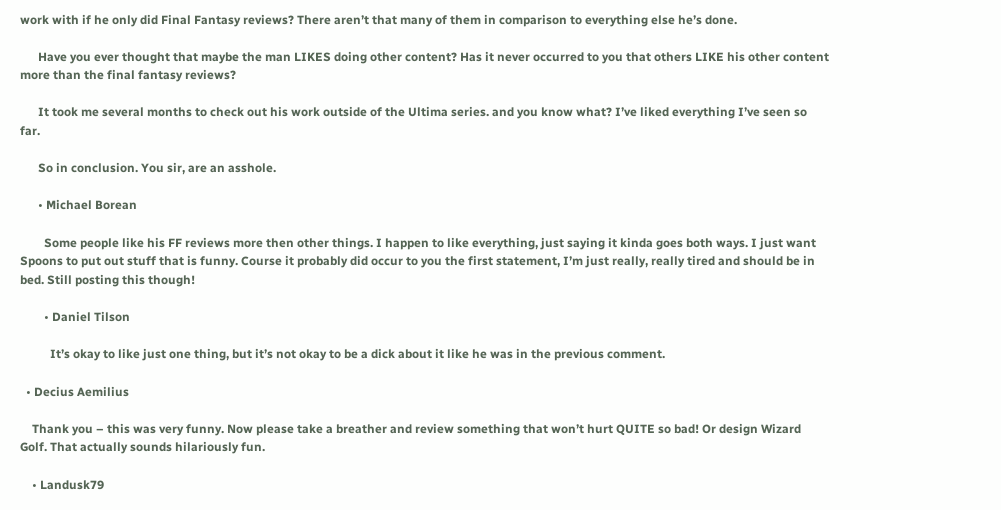work with if he only did Final Fantasy reviews? There aren’t that many of them in comparison to everything else he’s done.

      Have you ever thought that maybe the man LIKES doing other content? Has it never occurred to you that others LIKE his other content more than the final fantasy reviews?

      It took me several months to check out his work outside of the Ultima series. and you know what? I’ve liked everything I’ve seen so far.

      So in conclusion. You sir, are an asshole.

      • Michael Borean

        Some people like his FF reviews more then other things. I happen to like everything, just saying it kinda goes both ways. I just want Spoons to put out stuff that is funny. Course it probably did occur to you the first statement, I’m just really, really tired and should be in bed. Still posting this though!

        • Daniel Tilson

          It’s okay to like just one thing, but it’s not okay to be a dick about it like he was in the previous comment.

  • Decius Aemilius

    Thank you – this was very funny. Now please take a breather and review something that won’t hurt QUITE so bad! Or design Wizard Golf. That actually sounds hilariously fun.

    • Landusk79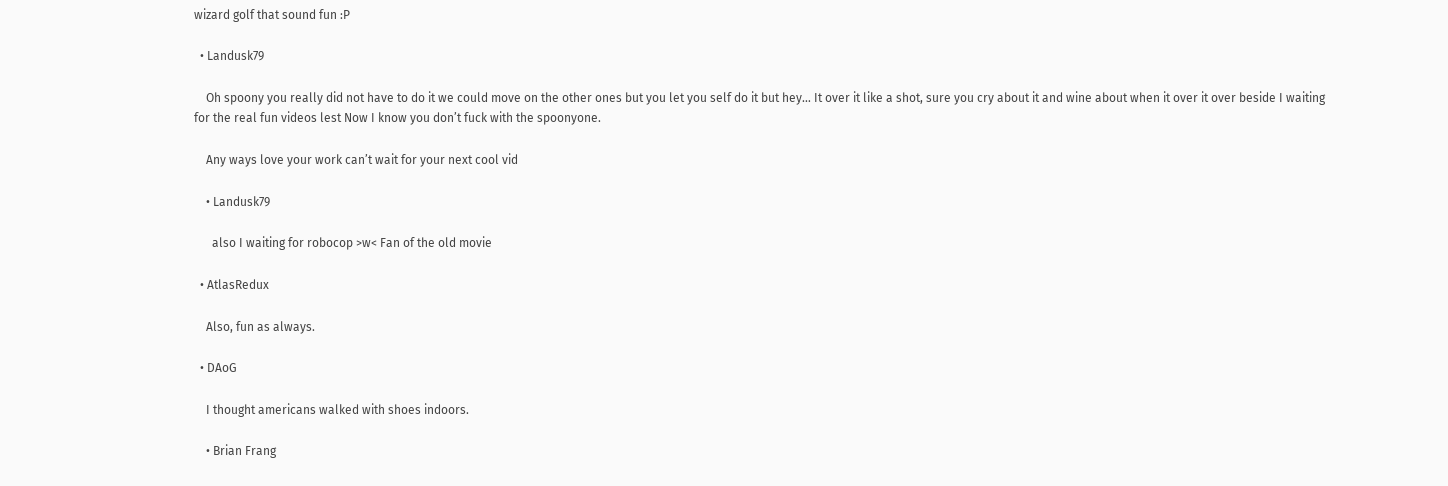wizard golf that sound fun :P

  • Landusk79

    Oh spoony you really did not have to do it we could move on the other ones but you let you self do it but hey… It over it like a shot, sure you cry about it and wine about when it over it over beside I waiting for the real fun videos lest Now I know you don’t fuck with the spoonyone.

    Any ways love your work can’t wait for your next cool vid

    • Landusk79

      also I waiting for robocop >w< Fan of the old movie

  • AtlasRedux

    Also, fun as always.

  • DAoG

    I thought americans walked with shoes indoors.

    • Brian Frang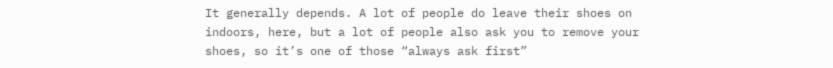It generally depends. A lot of people do leave their shoes on indoors, here, but a lot of people also ask you to remove your shoes, so it’s one of those “always ask first”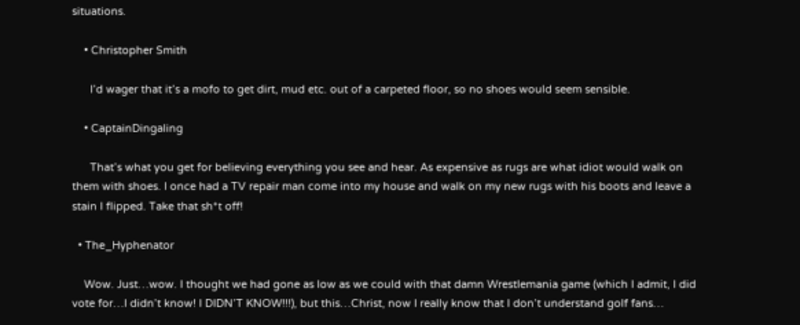situations.

    • Christopher Smith

      I’d wager that it’s a mofo to get dirt, mud etc. out of a carpeted floor, so no shoes would seem sensible.

    • CaptainDingaling

      That’s what you get for believing everything you see and hear. As expensive as rugs are what idiot would walk on them with shoes. I once had a TV repair man come into my house and walk on my new rugs with his boots and leave a stain I flipped. Take that sh*t off!

  • The_Hyphenator

    Wow. Just…wow. I thought we had gone as low as we could with that damn Wrestlemania game (which I admit, I did vote for…I didn’t know! I DIDN’T KNOW!!!), but this…Christ, now I really know that I don’t understand golf fans…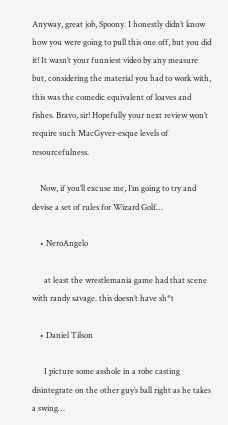Anyway, great job, Spoony. I honestly didn’t know how you were going to pull this one off, but you did it! It wasn’t your funniest video by any measure but, considering the material you had to work with, this was the comedic equivalent of loaves and fishes. Bravo, sir! Hopefully your next review won’t require such MacGyver-esque levels of resourcefulness.

    Now, if you’ll excuse me, I’m going to try and devise a set of rules for Wizard Golf…

    • NeroAngelo

      at least the wrestlemania game had that scene with randy savage. this doesn’t have sh*t

    • Daniel Tilson

      I picture some asshole in a robe casting disintegrate on the other guy’s ball right as he takes a swing…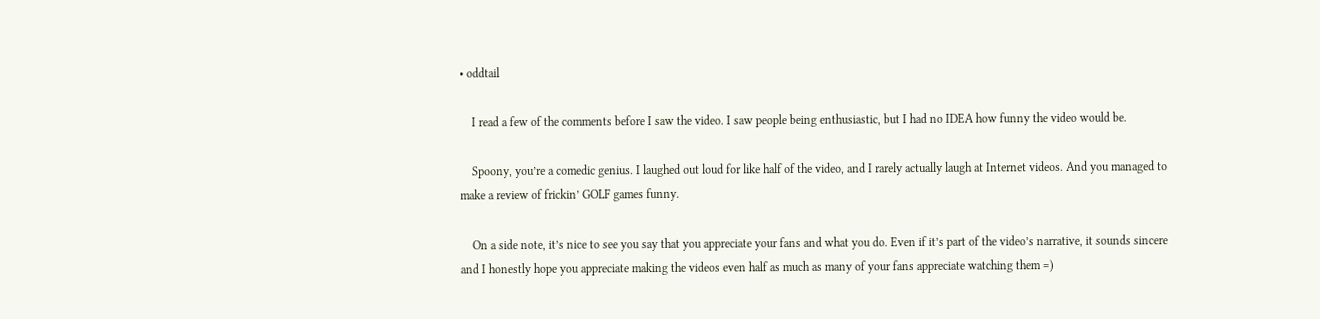• oddtail

    I read a few of the comments before I saw the video. I saw people being enthusiastic, but I had no IDEA how funny the video would be.

    Spoony, you’re a comedic genius. I laughed out loud for like half of the video, and I rarely actually laugh at Internet videos. And you managed to make a review of frickin’ GOLF games funny.

    On a side note, it’s nice to see you say that you appreciate your fans and what you do. Even if it’s part of the video’s narrative, it sounds sincere and I honestly hope you appreciate making the videos even half as much as many of your fans appreciate watching them =)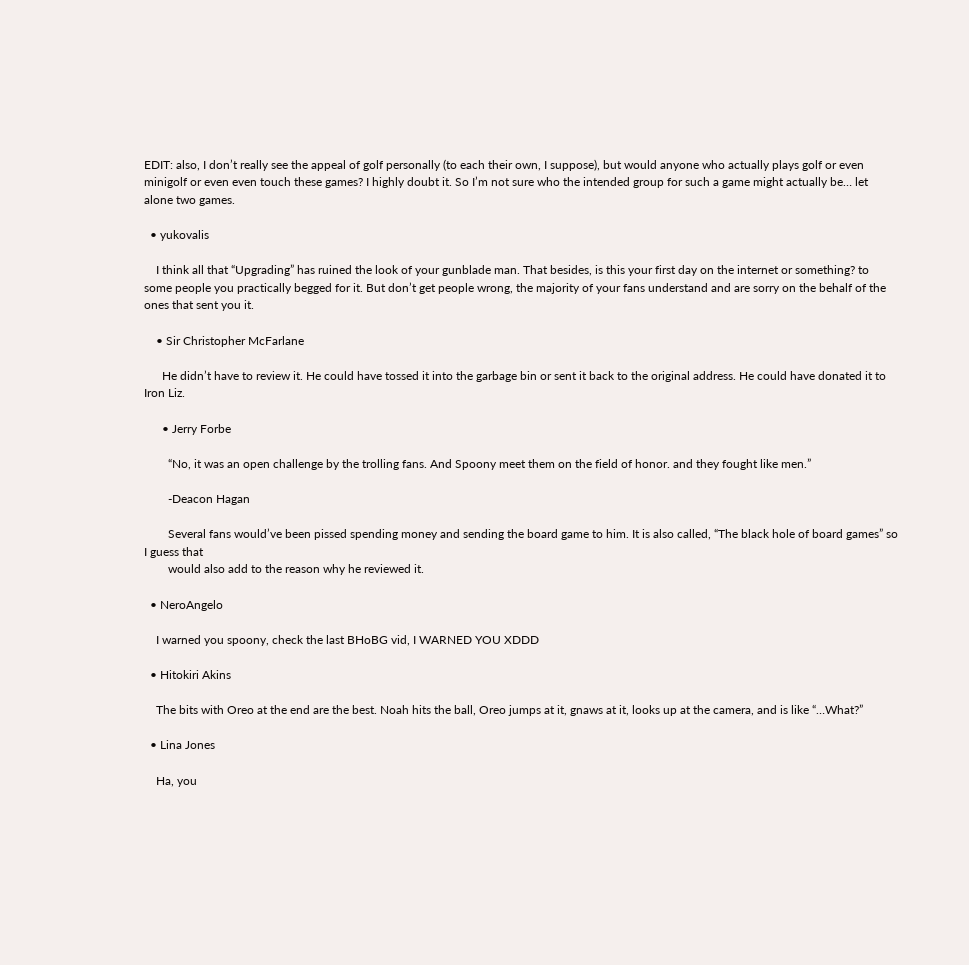EDIT: also, I don’t really see the appeal of golf personally (to each their own, I suppose), but would anyone who actually plays golf or even minigolf or even even touch these games? I highly doubt it. So I’m not sure who the intended group for such a game might actually be… let alone two games.

  • yukovalis

    I think all that “Upgrading” has ruined the look of your gunblade man. That besides, is this your first day on the internet or something? to some people you practically begged for it. But don’t get people wrong, the majority of your fans understand and are sorry on the behalf of the ones that sent you it.

    • Sir Christopher McFarlane

      He didn’t have to review it. He could have tossed it into the garbage bin or sent it back to the original address. He could have donated it to Iron Liz.

      • Jerry Forbe

        “No, it was an open challenge by the trolling fans. And Spoony meet them on the field of honor. and they fought like men.”

        -Deacon Hagan

        Several fans would’ve been pissed spending money and sending the board game to him. It is also called, “The black hole of board games” so I guess that
        would also add to the reason why he reviewed it.

  • NeroAngelo

    I warned you spoony, check the last BHoBG vid, I WARNED YOU XDDD

  • Hitokiri Akins

    The bits with Oreo at the end are the best. Noah hits the ball, Oreo jumps at it, gnaws at it, looks up at the camera, and is like “…What?”

  • Lina Jones

    Ha, you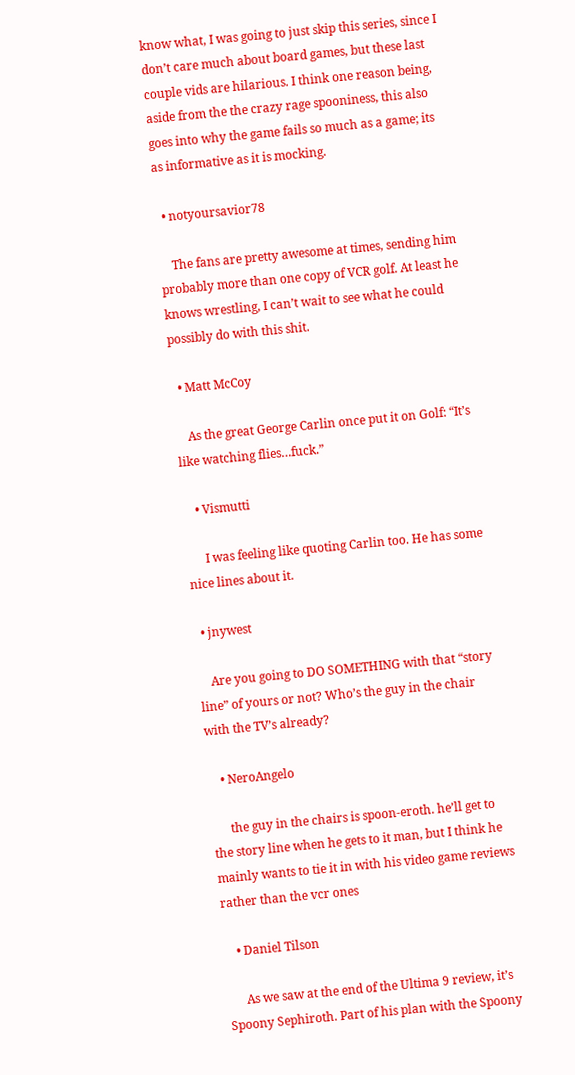know what, I was going to just skip this series, since I don’t care much about board games, but these last couple vids are hilarious. I think one reason being, aside from the the crazy rage spooniness, this also goes into why the game fails so much as a game; its as informative as it is mocking.

  • notyoursavior78

    The fans are pretty awesome at times, sending him probably more than one copy of VCR golf. At least he knows wrestling, I can’t wait to see what he could possibly do with this shit.

  • Matt McCoy

    As the great George Carlin once put it on Golf: “It’s like watching flies…fuck.”

    • Vismutti

      I was feeling like quoting Carlin too. He has some nice lines about it.

  • jnywest

    Are you going to DO SOMETHING with that “story line” of yours or not? Who’s the guy in the chair with the TV’s already?

    • NeroAngelo

      the guy in the chairs is spoon-eroth. he’ll get to the story line when he gets to it man, but I think he mainly wants to tie it in with his video game reviews rather than the vcr ones

    • Daniel Tilson

      As we saw at the end of the Ultima 9 review, it’s Spoony Sephiroth. Part of his plan with the Spoony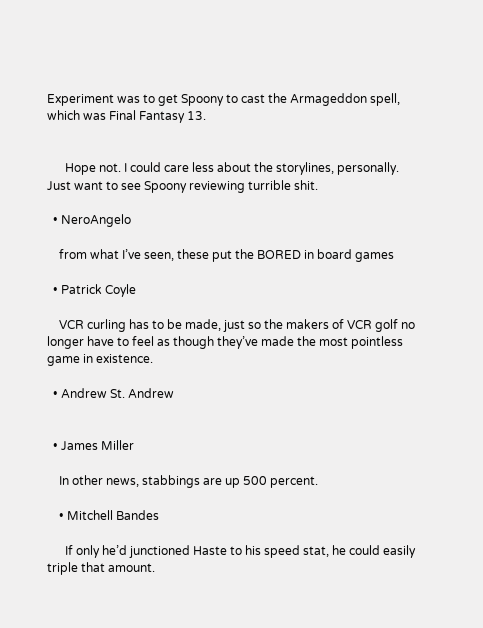Experiment was to get Spoony to cast the Armageddon spell, which was Final Fantasy 13.


      Hope not. I could care less about the storylines, personally. Just want to see Spoony reviewing turrible shit.

  • NeroAngelo

    from what I’ve seen, these put the BORED in board games

  • Patrick Coyle

    VCR curling has to be made, just so the makers of VCR golf no longer have to feel as though they’ve made the most pointless game in existence.

  • Andrew St. Andrew


  • James Miller

    In other news, stabbings are up 500 percent.

    • Mitchell Bandes

      If only he’d junctioned Haste to his speed stat, he could easily triple that amount.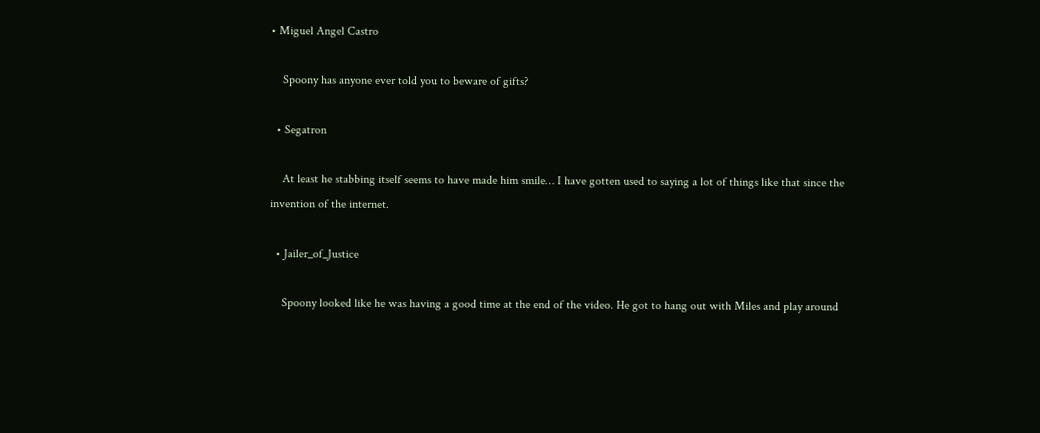• Miguel Angel Castro

    Spoony has anyone ever told you to beware of gifts?

  • Segatron

    At least he stabbing itself seems to have made him smile… I have gotten used to saying a lot of things like that since the invention of the internet.

  • Jailer_of_Justice

    Spoony looked like he was having a good time at the end of the video. He got to hang out with Miles and play around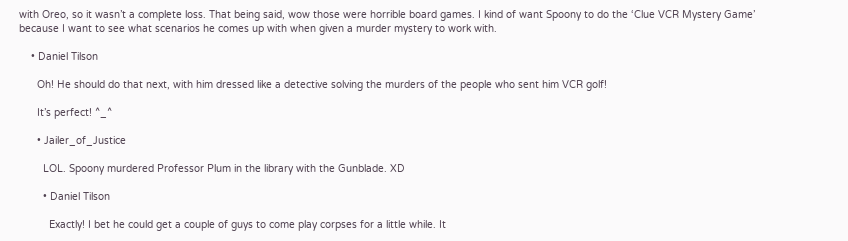with Oreo, so it wasn’t a complete loss. That being said, wow those were horrible board games. I kind of want Spoony to do the ‘Clue VCR Mystery Game’ because I want to see what scenarios he comes up with when given a murder mystery to work with.

    • Daniel Tilson

      Oh! He should do that next, with him dressed like a detective solving the murders of the people who sent him VCR golf!

      It’s perfect! ^_^

      • Jailer_of_Justice

        LOL. Spoony murdered Professor Plum in the library with the Gunblade. XD

        • Daniel Tilson

          Exactly! I bet he could get a couple of guys to come play corpses for a little while. It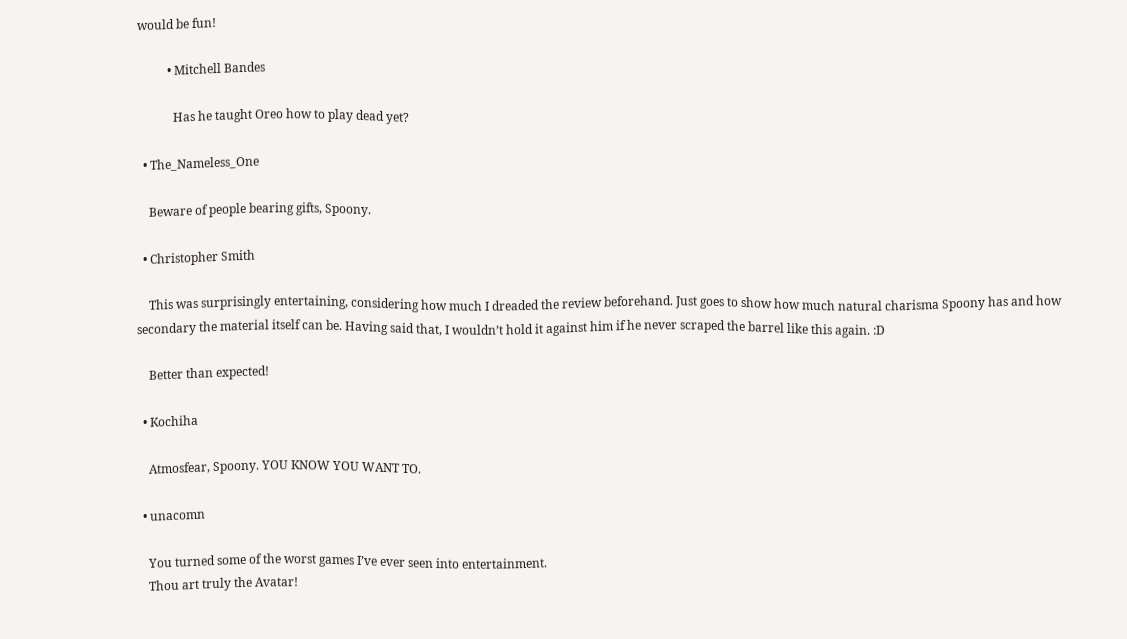would be fun!

          • Mitchell Bandes

            Has he taught Oreo how to play dead yet?

  • The_Nameless_One

    Beware of people bearing gifts, Spoony.

  • Christopher Smith

    This was surprisingly entertaining, considering how much I dreaded the review beforehand. Just goes to show how much natural charisma Spoony has and how secondary the material itself can be. Having said that, I wouldn’t hold it against him if he never scraped the barrel like this again. :D

    Better than expected!

  • Kochiha

    Atmosfear, Spoony. YOU KNOW YOU WANT TO.

  • unacomn

    You turned some of the worst games I’ve ever seen into entertainment.
    Thou art truly the Avatar!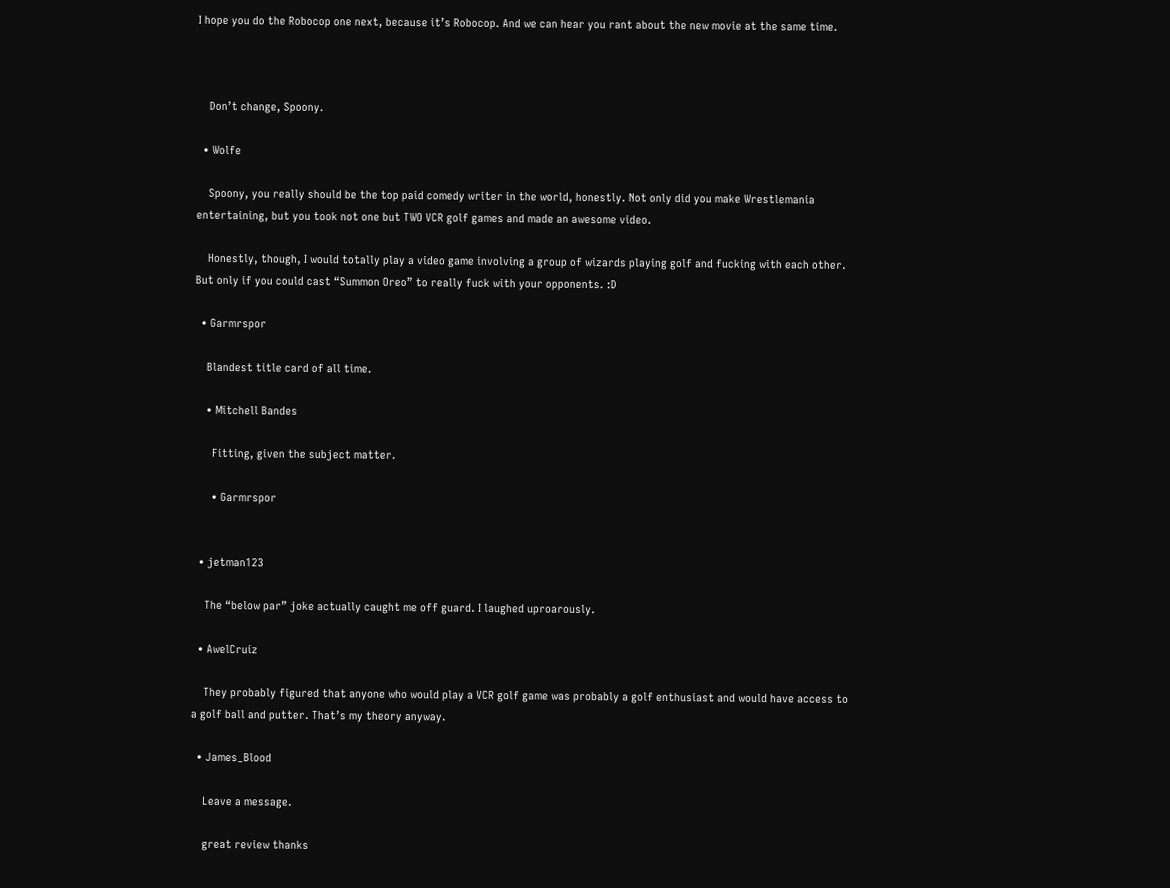I hope you do the Robocop one next, because it’s Robocop. And we can hear you rant about the new movie at the same time.



    Don’t change, Spoony.

  • Wolfe

    Spoony, you really should be the top paid comedy writer in the world, honestly. Not only did you make Wrestlemania entertaining, but you took not one but TWO VCR golf games and made an awesome video.

    Honestly, though, I would totally play a video game involving a group of wizards playing golf and fucking with each other. But only if you could cast “Summon Oreo” to really fuck with your opponents. :D

  • Garmrspor

    Blandest title card of all time.

    • Mitchell Bandes

      Fitting, given the subject matter.

      • Garmrspor


  • jetman123

    The “below par” joke actually caught me off guard. I laughed uproarously.

  • AwelCruiz

    They probably figured that anyone who would play a VCR golf game was probably a golf enthusiast and would have access to a golf ball and putter. That’s my theory anyway.

  • James_Blood

    Leave a message.

    great review thanks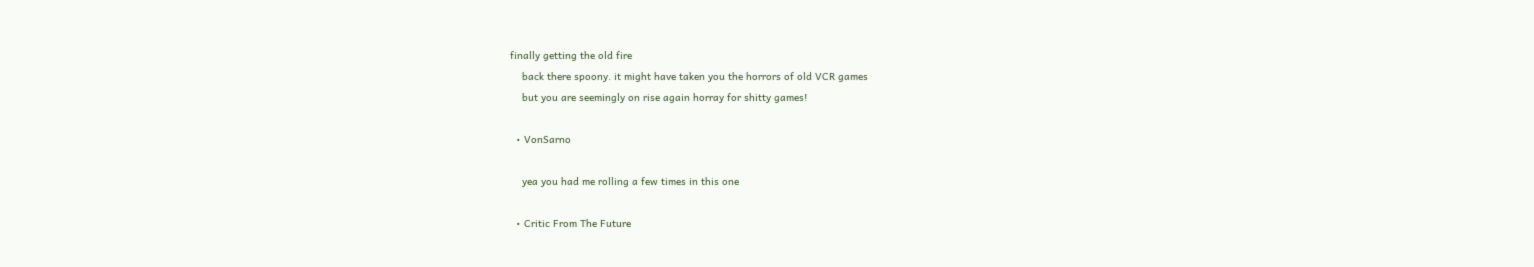finally getting the old fire
    back there spoony. it might have taken you the horrors of old VCR games
    but you are seemingly on rise again horray for shitty games!

  • VonSarno

    yea you had me rolling a few times in this one

  • Critic From The Future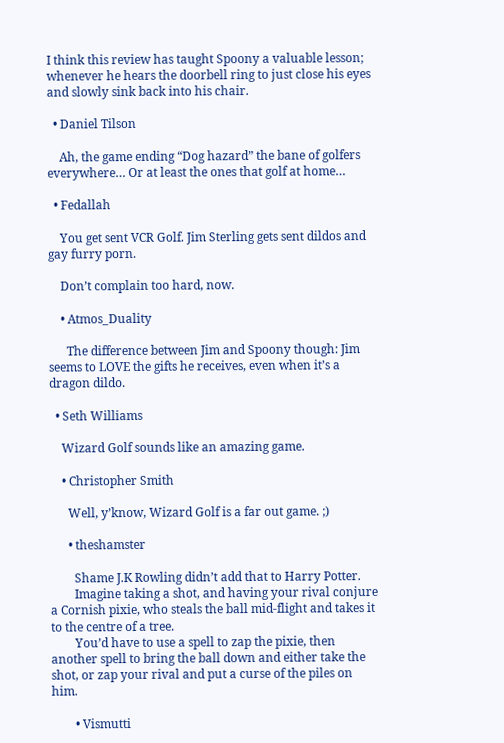I think this review has taught Spoony a valuable lesson; whenever he hears the doorbell ring to just close his eyes and slowly sink back into his chair.

  • Daniel Tilson

    Ah, the game ending “Dog hazard” the bane of golfers everywhere… Or at least the ones that golf at home…

  • Fedallah

    You get sent VCR Golf. Jim Sterling gets sent dildos and gay furry porn.

    Don’t complain too hard, now.

    • Atmos_Duality

      The difference between Jim and Spoony though: Jim seems to LOVE the gifts he receives, even when it’s a dragon dildo.

  • Seth Williams

    Wizard Golf sounds like an amazing game.

    • Christopher Smith

      Well, y’know, Wizard Golf is a far out game. ;)

      • theshamster

        Shame J.K Rowling didn’t add that to Harry Potter.
        Imagine taking a shot, and having your rival conjure a Cornish pixie, who steals the ball mid-flight and takes it to the centre of a tree.
        You’d have to use a spell to zap the pixie, then another spell to bring the ball down and either take the shot, or zap your rival and put a curse of the piles on him.

        • Vismutti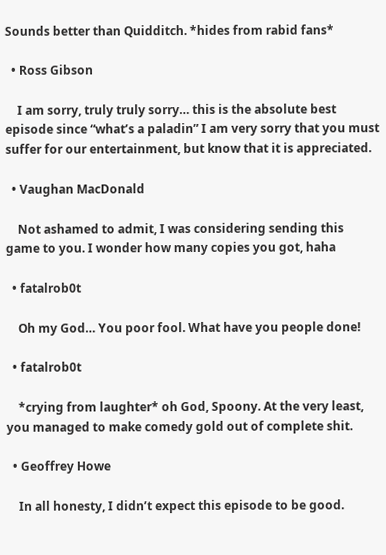Sounds better than Quidditch. *hides from rabid fans*

  • Ross Gibson

    I am sorry, truly truly sorry… this is the absolute best episode since “what’s a paladin” I am very sorry that you must suffer for our entertainment, but know that it is appreciated.

  • Vaughan MacDonald

    Not ashamed to admit, I was considering sending this game to you. I wonder how many copies you got, haha

  • fatalrob0t

    Oh my God… You poor fool. What have you people done!

  • fatalrob0t

    *crying from laughter* oh God, Spoony. At the very least, you managed to make comedy gold out of complete shit.

  • Geoffrey Howe

    In all honesty, I didn’t expect this episode to be good.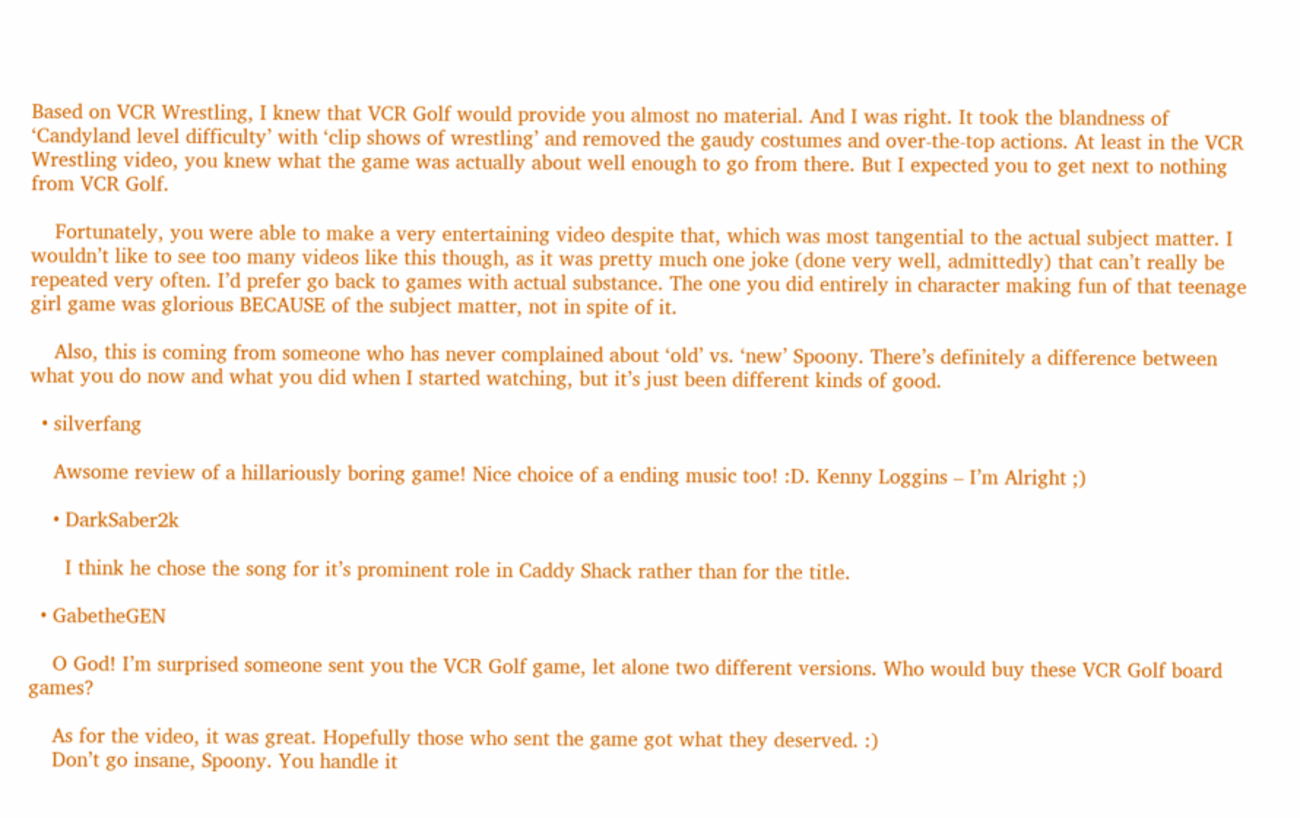Based on VCR Wrestling, I knew that VCR Golf would provide you almost no material. And I was right. It took the blandness of ‘Candyland level difficulty’ with ‘clip shows of wrestling’ and removed the gaudy costumes and over-the-top actions. At least in the VCR Wrestling video, you knew what the game was actually about well enough to go from there. But I expected you to get next to nothing from VCR Golf.

    Fortunately, you were able to make a very entertaining video despite that, which was most tangential to the actual subject matter. I wouldn’t like to see too many videos like this though, as it was pretty much one joke (done very well, admittedly) that can’t really be repeated very often. I’d prefer go back to games with actual substance. The one you did entirely in character making fun of that teenage girl game was glorious BECAUSE of the subject matter, not in spite of it.

    Also, this is coming from someone who has never complained about ‘old’ vs. ‘new’ Spoony. There’s definitely a difference between what you do now and what you did when I started watching, but it’s just been different kinds of good.

  • silverfang

    Awsome review of a hillariously boring game! Nice choice of a ending music too! :D. Kenny Loggins – I’m Alright ;)

    • DarkSaber2k

      I think he chose the song for it’s prominent role in Caddy Shack rather than for the title.

  • GabetheGEN

    O God! I’m surprised someone sent you the VCR Golf game, let alone two different versions. Who would buy these VCR Golf board games?

    As for the video, it was great. Hopefully those who sent the game got what they deserved. :)
    Don’t go insane, Spoony. You handle it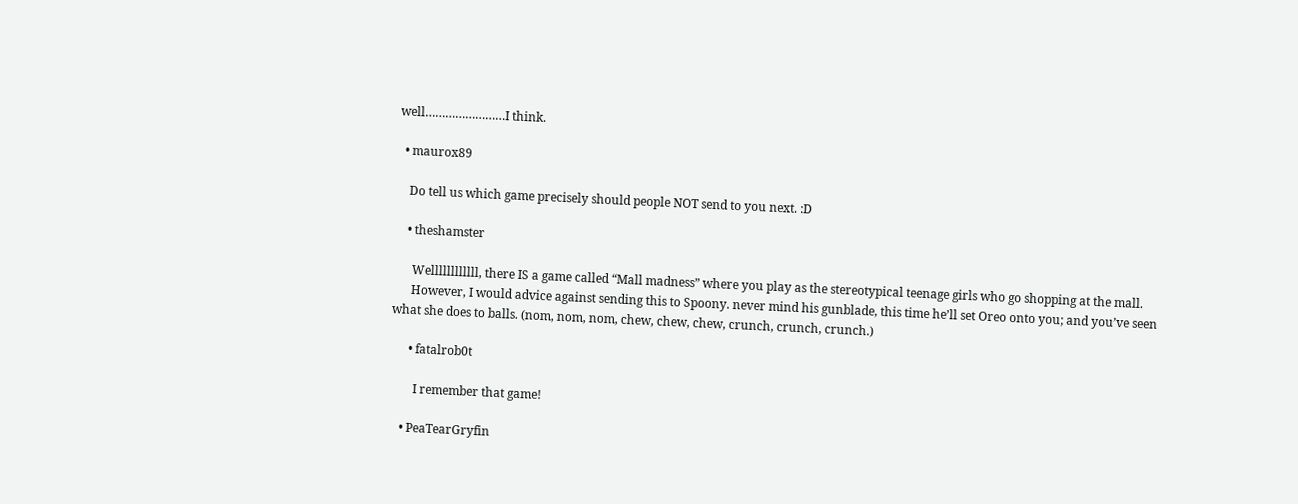well……………………I think.

  • maurox89

    Do tell us which game precisely should people NOT send to you next. :D

    • theshamster

      Wellllllllllll, there IS a game called “Mall madness” where you play as the stereotypical teenage girls who go shopping at the mall.
      However, I would advice against sending this to Spoony. never mind his gunblade, this time he’ll set Oreo onto you; and you’ve seen what she does to balls. (nom, nom, nom, chew, chew, chew, crunch, crunch, crunch.)

      • fatalrob0t

        I remember that game!

    • PeaTearGryfin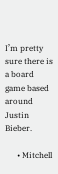I’m pretty sure there is a board game based around Justin Bieber.

      • Mitchell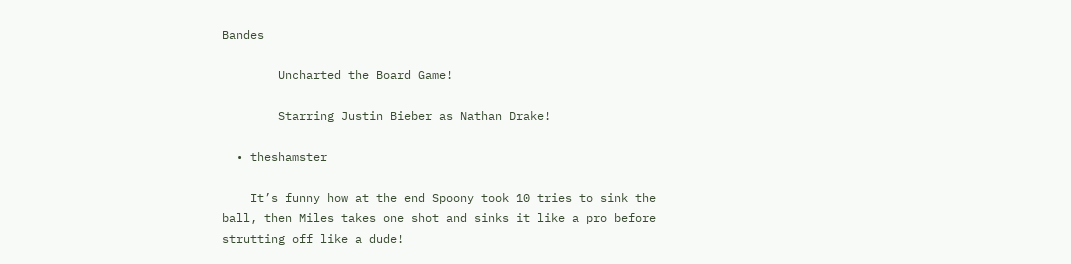Bandes

        Uncharted the Board Game!

        Starring Justin Bieber as Nathan Drake!

  • theshamster

    It’s funny how at the end Spoony took 10 tries to sink the ball, then Miles takes one shot and sinks it like a pro before strutting off like a dude!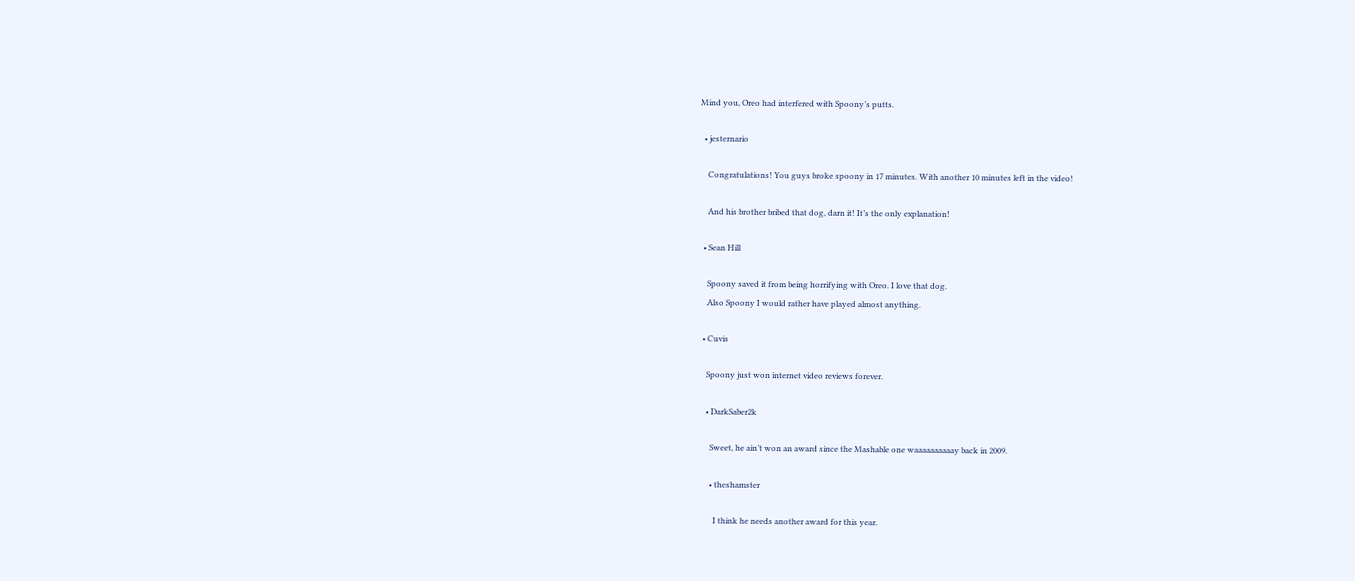Mind you, Oreo had interfered with Spoony’s putts.

  • jesternario

    Congratulations! You guys broke spoony in 17 minutes. With another 10 minutes left in the video!

    And his brother bribed that dog, darn it! It’s the only explanation!

  • Sean Hill

    Spoony saved it from being horrifying with Oreo. I love that dog.
    Also Spoony I would rather have played almost anything.

  • Cuvis

    Spoony just won internet video reviews forever.

    • DarkSaber2k

      Sweet, he ain’t won an award since the Mashable one waaaaaaaaaay back in 2009.

      • theshamster

        I think he needs another award for this year.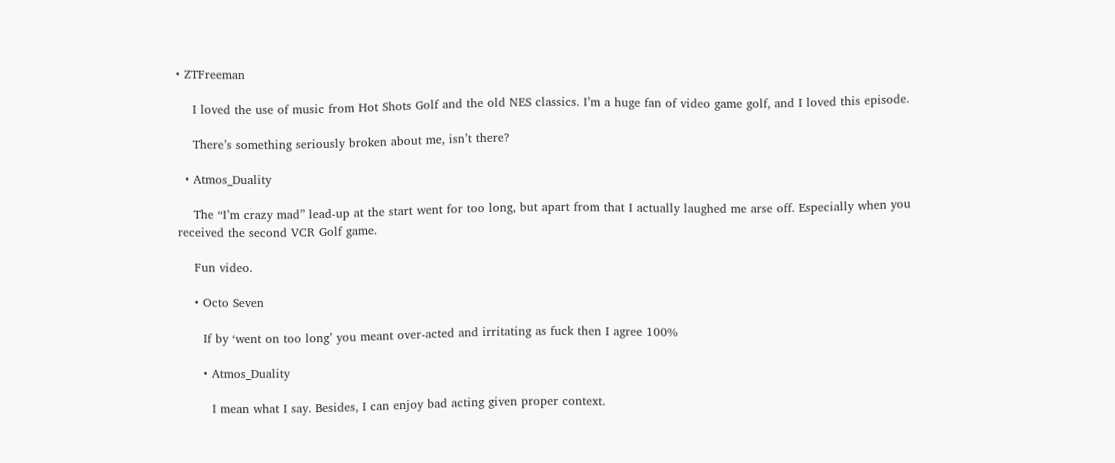• ZTFreeman

    I loved the use of music from Hot Shots Golf and the old NES classics. I’m a huge fan of video game golf, and I loved this episode.

    There’s something seriously broken about me, isn’t there?

  • Atmos_Duality

    The “I’m crazy mad” lead-up at the start went for too long, but apart from that I actually laughed me arse off. Especially when you received the second VCR Golf game.

    Fun video.

    • Octo Seven

      If by ‘went on too long’ you meant over-acted and irritating as fuck then I agree 100%

      • Atmos_Duality

        I mean what I say. Besides, I can enjoy bad acting given proper context.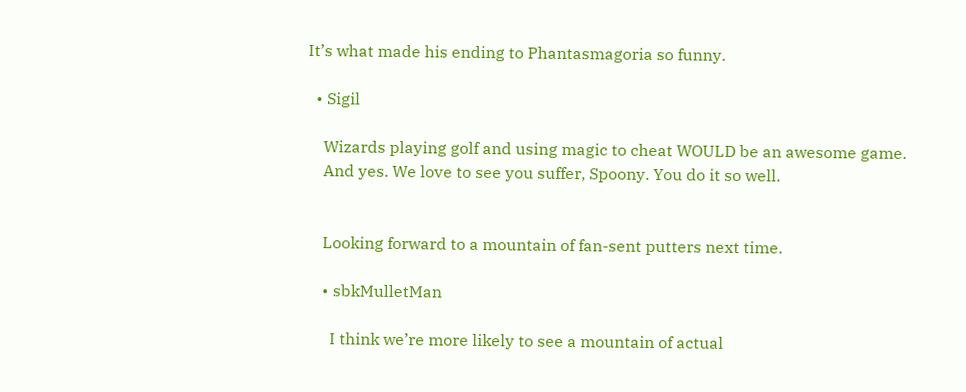It’s what made his ending to Phantasmagoria so funny.

  • Sigil

    Wizards playing golf and using magic to cheat WOULD be an awesome game.
    And yes. We love to see you suffer, Spoony. You do it so well.


    Looking forward to a mountain of fan-sent putters next time.

    • sbkMulletMan

      I think we’re more likely to see a mountain of actual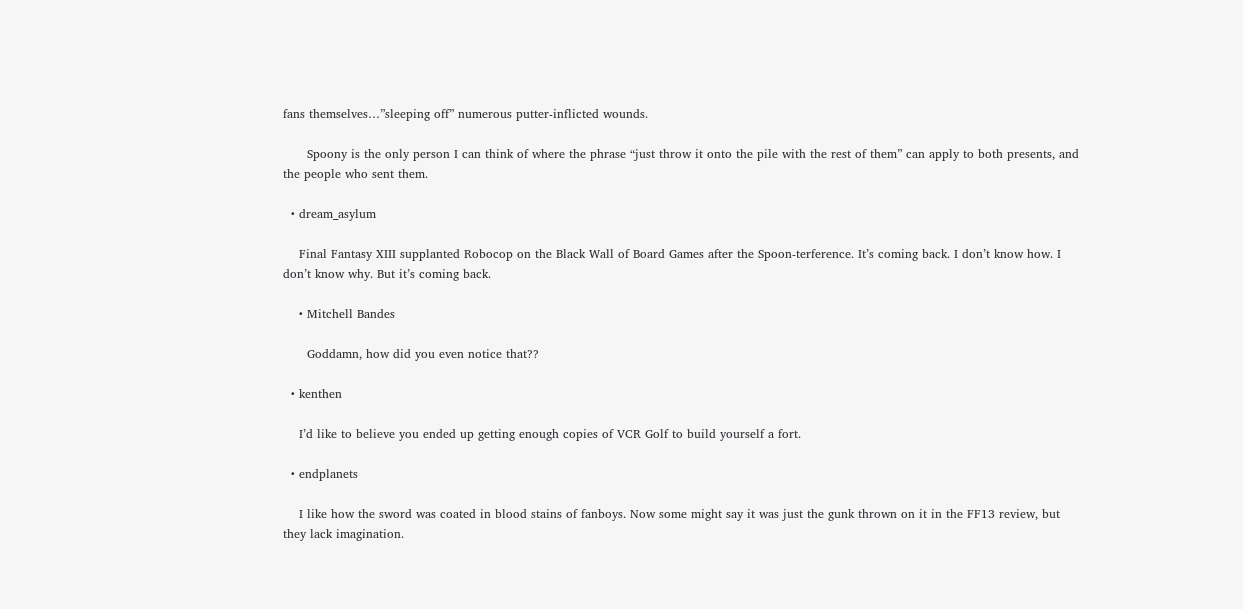fans themselves…”sleeping off” numerous putter-inflicted wounds.

      Spoony is the only person I can think of where the phrase “just throw it onto the pile with the rest of them” can apply to both presents, and the people who sent them.

  • dream_asylum

    Final Fantasy XIII supplanted Robocop on the Black Wall of Board Games after the Spoon-terference. It’s coming back. I don’t know how. I don’t know why. But it’s coming back.

    • Mitchell Bandes

      Goddamn, how did you even notice that??

  • kenthen

    I’d like to believe you ended up getting enough copies of VCR Golf to build yourself a fort.

  • endplanets

    I like how the sword was coated in blood stains of fanboys. Now some might say it was just the gunk thrown on it in the FF13 review, but they lack imagination.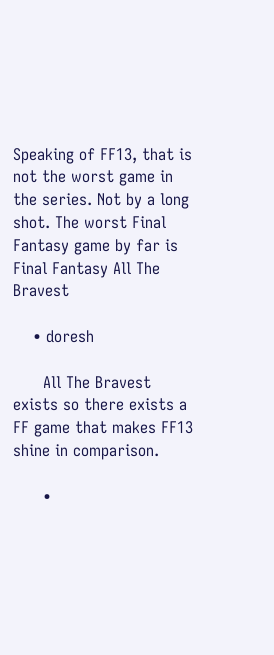Speaking of FF13, that is not the worst game in the series. Not by a long shot. The worst Final Fantasy game by far is Final Fantasy All The Bravest

    • doresh

      All The Bravest exists so there exists a FF game that makes FF13 shine in comparison.

      •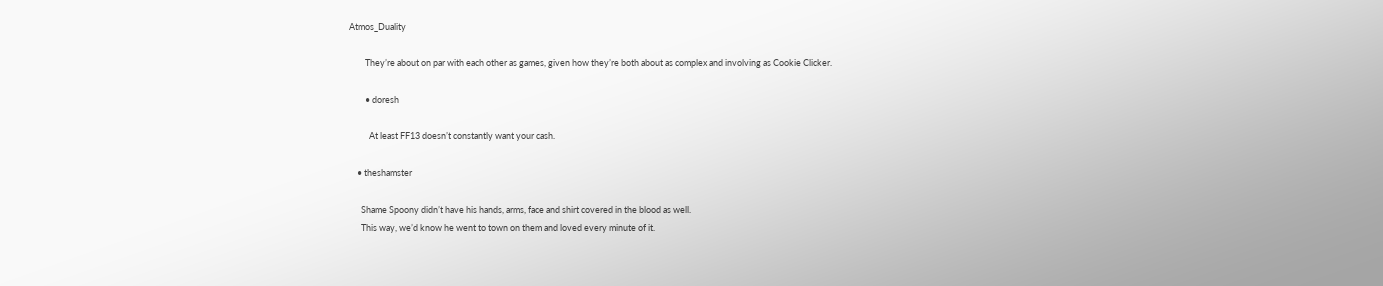Atmos_Duality

        They’re about on par with each other as games, given how they’re both about as complex and involving as Cookie Clicker.

        • doresh

          At least FF13 doesn’t constantly want your cash.

    • theshamster

      Shame Spoony didn’t have his hands, arms, face and shirt covered in the blood as well.
      This way, we’d know he went to town on them and loved every minute of it.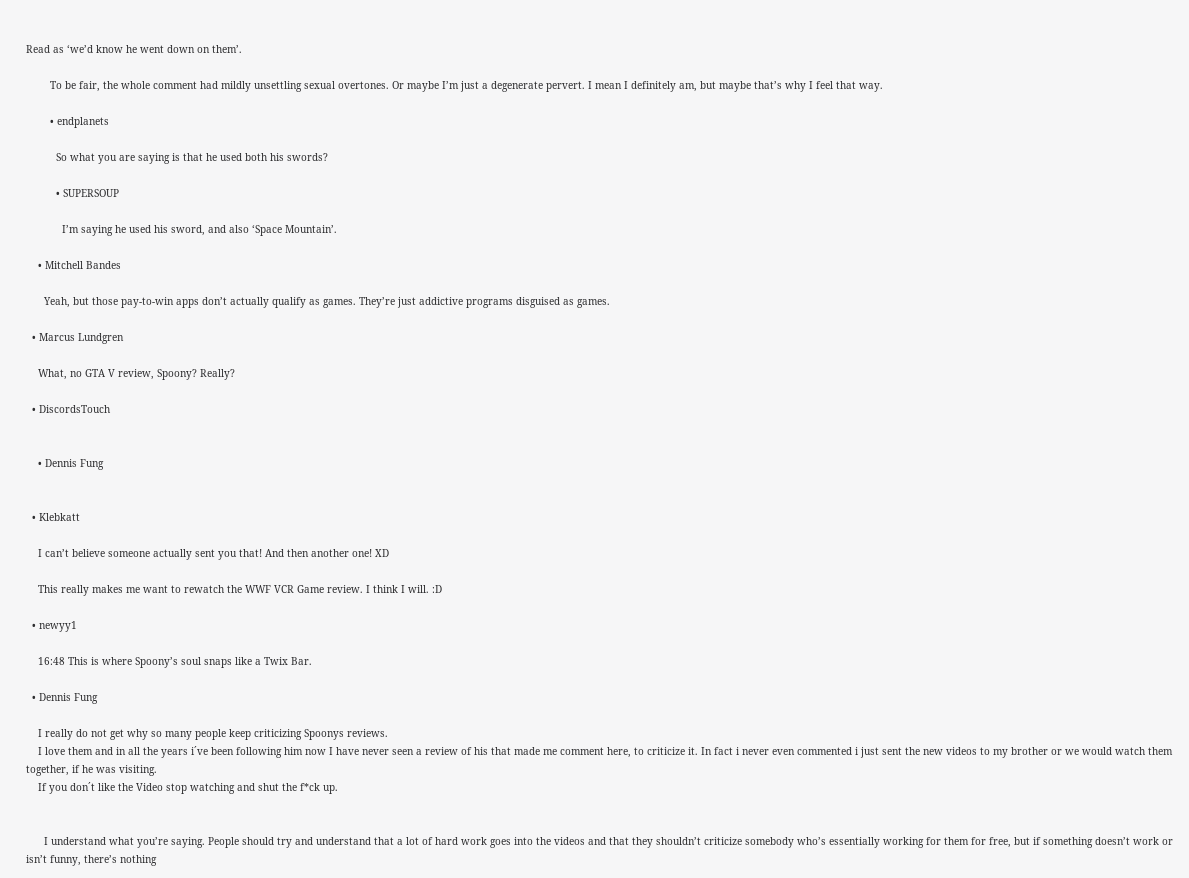Read as ‘we’d know he went down on them’.

        To be fair, the whole comment had mildly unsettling sexual overtones. Or maybe I’m just a degenerate pervert. I mean I definitely am, but maybe that’s why I feel that way.

        • endplanets

          So what you are saying is that he used both his swords?

          • SUPERSOUP

            I’m saying he used his sword, and also ‘Space Mountain’.

    • Mitchell Bandes

      Yeah, but those pay-to-win apps don’t actually qualify as games. They’re just addictive programs disguised as games.

  • Marcus Lundgren

    What, no GTA V review, Spoony? Really?

  • DiscordsTouch


    • Dennis Fung


  • Klebkatt

    I can’t believe someone actually sent you that! And then another one! XD

    This really makes me want to rewatch the WWF VCR Game review. I think I will. :D

  • newyy1

    16:48 This is where Spoony’s soul snaps like a Twix Bar.

  • Dennis Fung

    I really do not get why so many people keep criticizing Spoonys reviews.
    I love them and in all the years i´ve been following him now I have never seen a review of his that made me comment here, to criticize it. In fact i never even commented i just sent the new videos to my brother or we would watch them together, if he was visiting.
    If you don´t like the Video stop watching and shut the f*ck up.


      I understand what you’re saying. People should try and understand that a lot of hard work goes into the videos and that they shouldn’t criticize somebody who’s essentially working for them for free, but if something doesn’t work or isn’t funny, there’s nothing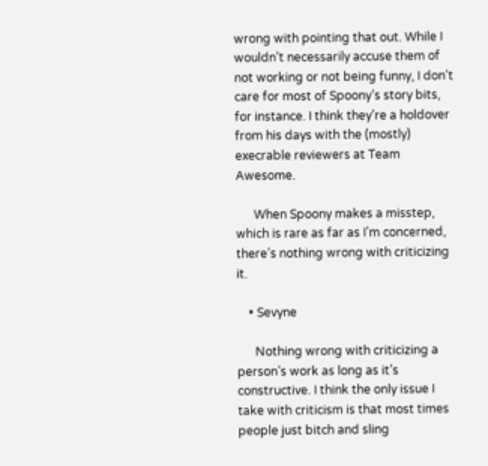wrong with pointing that out. While I wouldn’t necessarily accuse them of not working or not being funny, I don’t care for most of Spoony’s story bits, for instance. I think they’re a holdover from his days with the (mostly) execrable reviewers at Team Awesome.

      When Spoony makes a misstep, which is rare as far as I’m concerned, there’s nothing wrong with criticizing it.

    • Sevyne

      Nothing wrong with criticizing a person’s work as long as it’s constructive. I think the only issue I take with criticism is that most times people just bitch and sling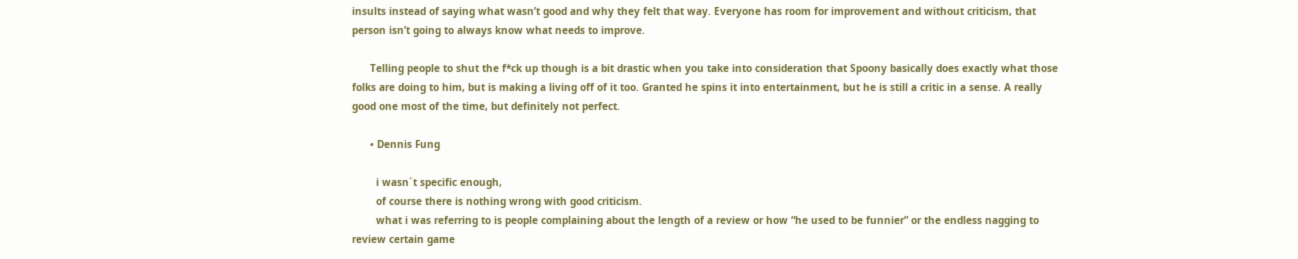insults instead of saying what wasn’t good and why they felt that way. Everyone has room for improvement and without criticism, that person isn’t going to always know what needs to improve.

      Telling people to shut the f*ck up though is a bit drastic when you take into consideration that Spoony basically does exactly what those folks are doing to him, but is making a living off of it too. Granted he spins it into entertainment, but he is still a critic in a sense. A really good one most of the time, but definitely not perfect.

      • Dennis Fung

        i wasn´t specific enough,
        of course there is nothing wrong with good criticism.
        what i was referring to is people complaining about the length of a review or how “he used to be funnier” or the endless nagging to review certain game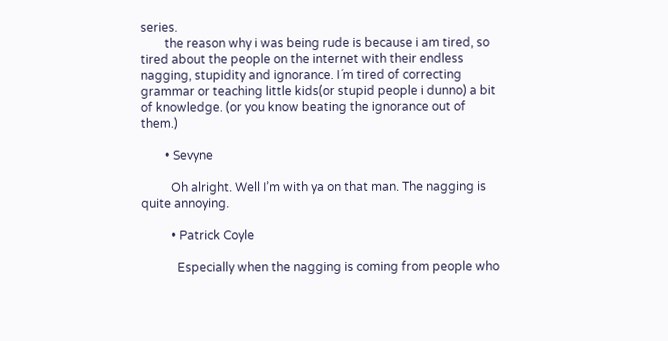series.
        the reason why i was being rude is because i am tired, so tired about the people on the internet with their endless nagging, stupidity and ignorance. I´m tired of correcting grammar or teaching little kids(or stupid people i dunno) a bit of knowledge. (or you know beating the ignorance out of them.)

        • Sevyne

          Oh alright. Well I’m with ya on that man. The nagging is quite annoying.

          • Patrick Coyle

            Especially when the nagging is coming from people who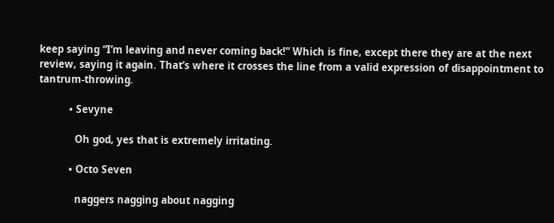keep saying “I’m leaving and never coming back!” Which is fine, except there they are at the next review, saying it again. That’s where it crosses the line from a valid expression of disappointment to tantrum-throwing.

          • Sevyne

            Oh god, yes that is extremely irritating.

          • Octo Seven

            naggers nagging about nagging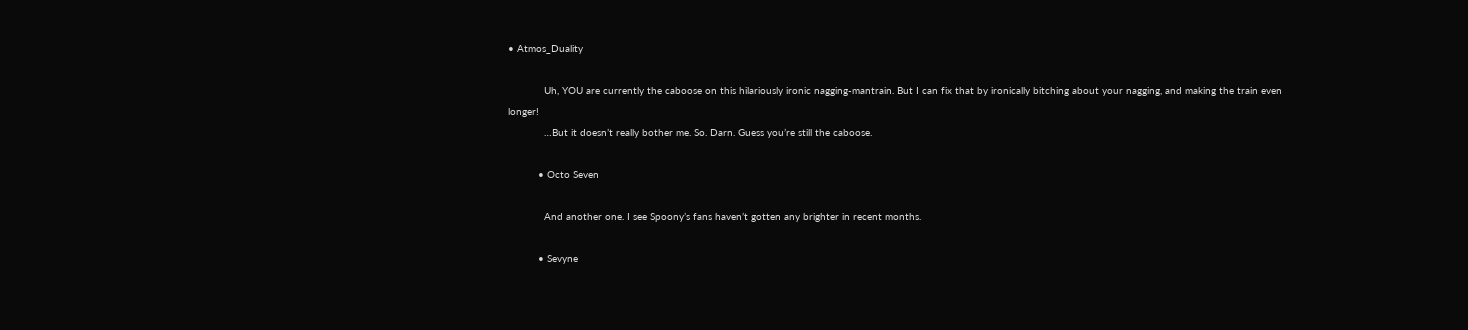• Atmos_Duality

            Uh, YOU are currently the caboose on this hilariously ironic nagging-mantrain. But I can fix that by ironically bitching about your nagging, and making the train even longer!
            …But it doesn’t really bother me. So. Darn. Guess you’re still the caboose.

          • Octo Seven

            And another one. I see Spoony’s fans haven’t gotten any brighter in recent months.

          • Sevyne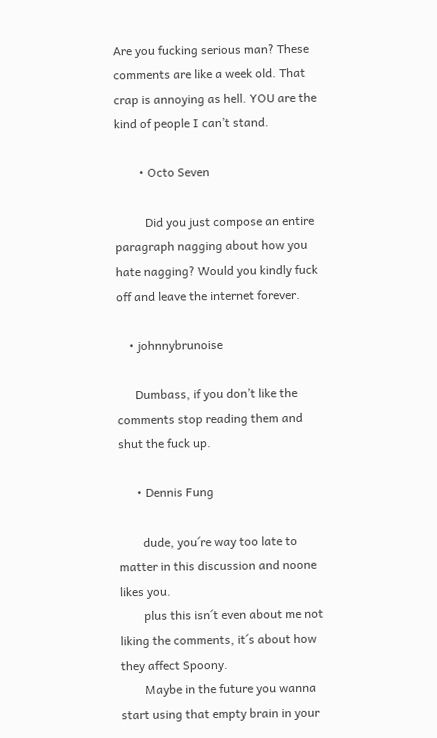Are you fucking serious man? These comments are like a week old. That crap is annoying as hell. YOU are the kind of people I can’t stand.

        • Octo Seven

          Did you just compose an entire paragraph nagging about how you hate nagging? Would you kindly fuck off and leave the internet forever.

    • johnnybrunoise

      Dumbass, if you don’t like the comments stop reading them and shut the fuck up.

      • Dennis Fung

        dude, you´re way too late to matter in this discussion and noone likes you.
        plus this isn´t even about me not liking the comments, it´s about how they affect Spoony.
        Maybe in the future you wanna start using that empty brain in your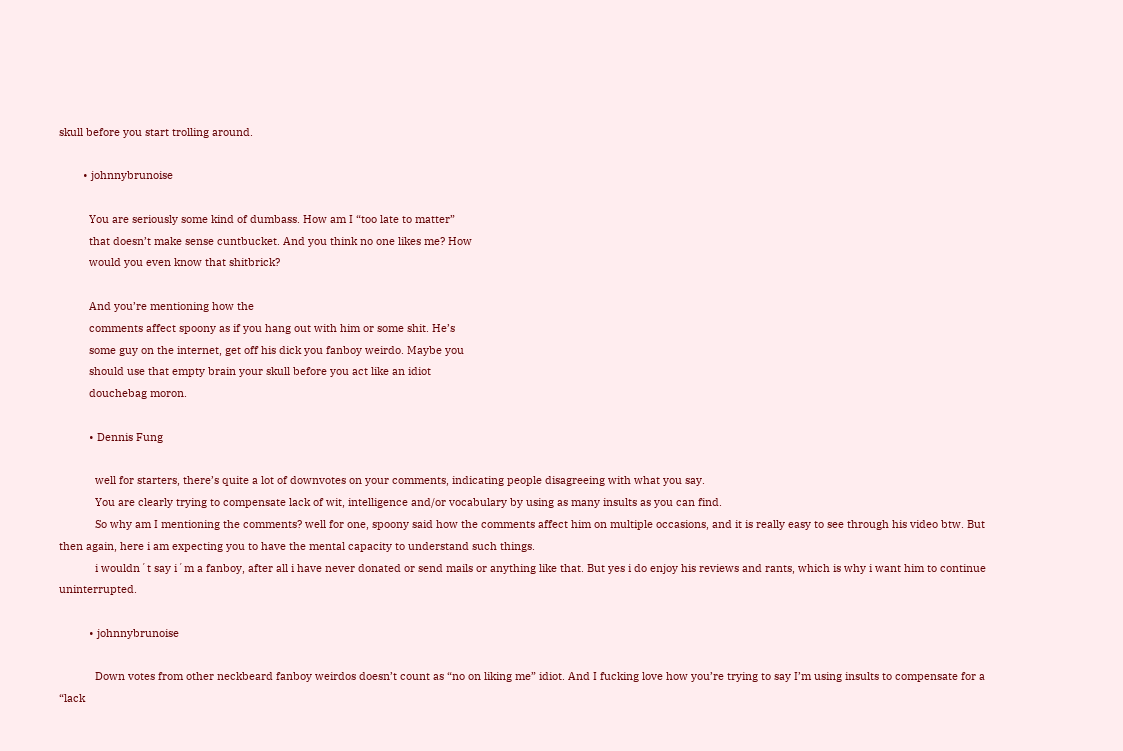skull before you start trolling around.

        • johnnybrunoise

          You are seriously some kind of dumbass. How am I “too late to matter”
          that doesn’t make sense cuntbucket. And you think no one likes me? How
          would you even know that shitbrick?

          And you’re mentioning how the
          comments affect spoony as if you hang out with him or some shit. He’s
          some guy on the internet, get off his dick you fanboy weirdo. Maybe you
          should use that empty brain your skull before you act like an idiot
          douchebag moron.

          • Dennis Fung

            well for starters, there’s quite a lot of downvotes on your comments, indicating people disagreeing with what you say.
            You are clearly trying to compensate lack of wit, intelligence and/or vocabulary by using as many insults as you can find.
            So why am I mentioning the comments? well for one, spoony said how the comments affect him on multiple occasions, and it is really easy to see through his video btw. But then again, here i am expecting you to have the mental capacity to understand such things.
            i wouldn´t say i´m a fanboy, after all i have never donated or send mails or anything like that. But yes i do enjoy his reviews and rants, which is why i want him to continue uninterrupted.

          • johnnybrunoise

            Down votes from other neckbeard fanboy weirdos doesn’t count as “no on liking me” idiot. And I fucking love how you’re trying to say I’m using insults to compensate for a “lack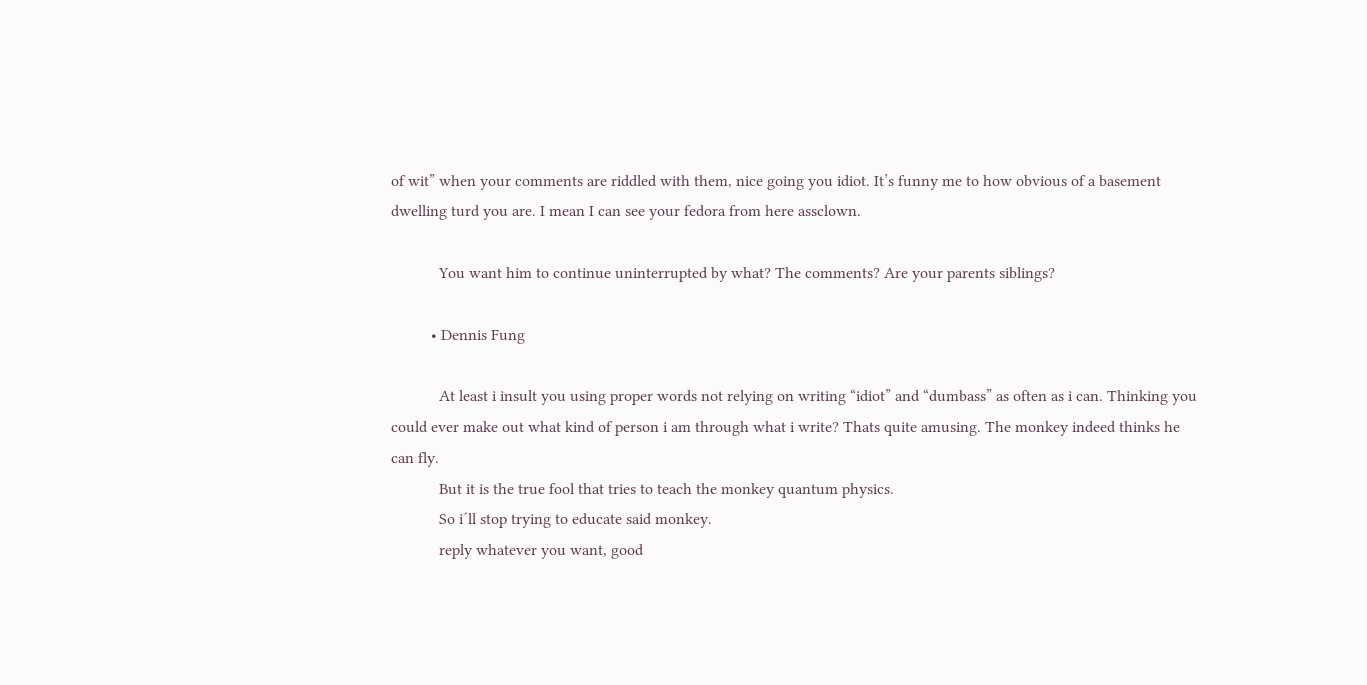of wit” when your comments are riddled with them, nice going you idiot. It’s funny me to how obvious of a basement dwelling turd you are. I mean I can see your fedora from here assclown.

            You want him to continue uninterrupted by what? The comments? Are your parents siblings?

          • Dennis Fung

            At least i insult you using proper words not relying on writing “idiot” and “dumbass” as often as i can. Thinking you could ever make out what kind of person i am through what i write? Thats quite amusing. The monkey indeed thinks he can fly.
            But it is the true fool that tries to teach the monkey quantum physics.
            So i´ll stop trying to educate said monkey.
            reply whatever you want, good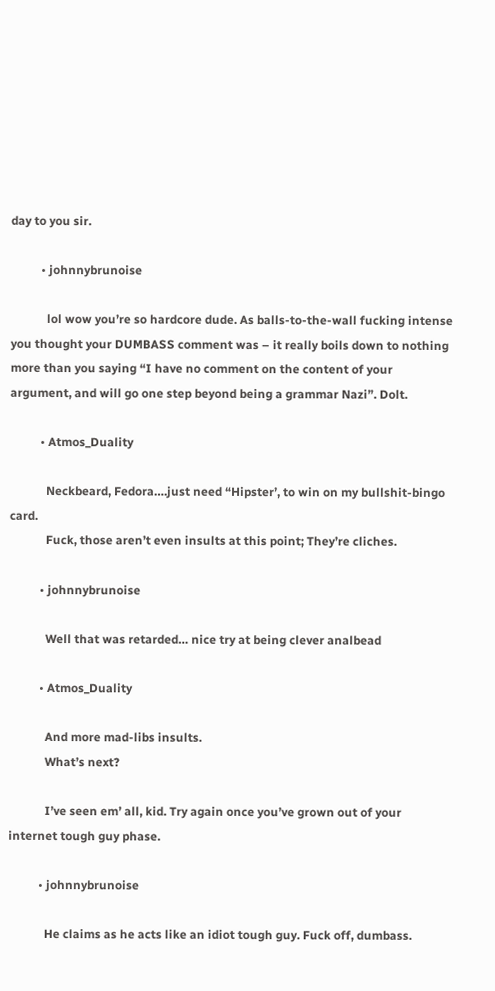day to you sir.

          • johnnybrunoise

            lol wow you’re so hardcore dude. As balls-to-the-wall fucking intense you thought your DUMBASS comment was – it really boils down to nothing more than you saying “I have no comment on the content of your argument, and will go one step beyond being a grammar Nazi”. Dolt.

          • Atmos_Duality

            Neckbeard, Fedora….just need “Hipster’, to win on my bullshit-bingo card.
            Fuck, those aren’t even insults at this point; They’re cliches.

          • johnnybrunoise

            Well that was retarded… nice try at being clever analbead

          • Atmos_Duality

            And more mad-libs insults.
            What’s next?

            I’ve seen em’ all, kid. Try again once you’ve grown out of your internet tough guy phase.

          • johnnybrunoise

            He claims as he acts like an idiot tough guy. Fuck off, dumbass.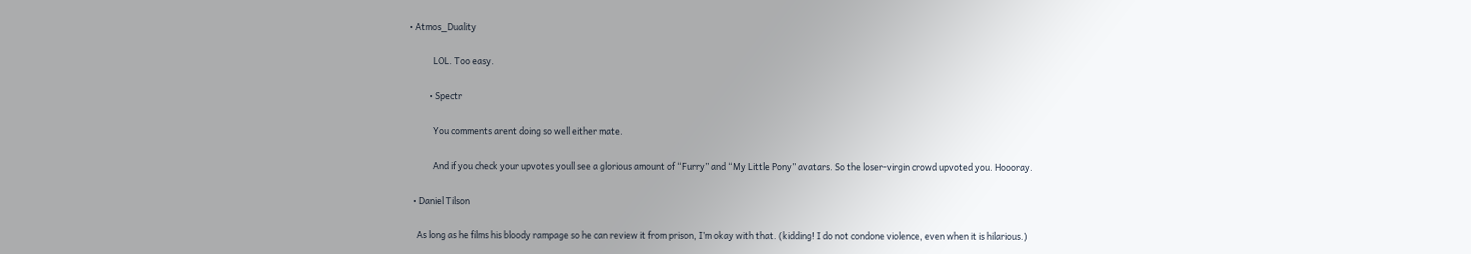• Atmos_Duality

            LOL. Too easy.

          • Spectr

            You comments arent doing so well either mate.

            And if you check your upvotes youll see a glorious amount of “Furry” and “My Little Pony” avatars. So the loser-virgin crowd upvoted you. Hoooray.

  • Daniel Tilson

    As long as he films his bloody rampage so he can review it from prison, I’m okay with that. (kidding! I do not condone violence, even when it is hilarious.)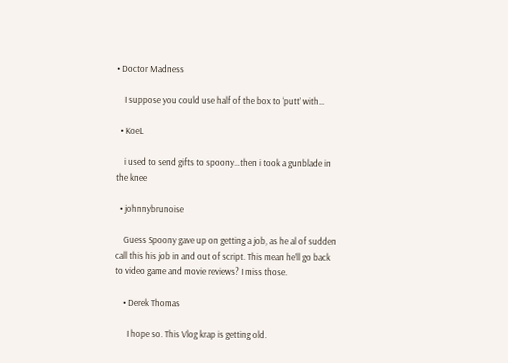• Doctor Madness

    I suppose you could use half of the box to ‘putt’ with…

  • KoeL

    i used to send gifts to spoony…then i took a gunblade in the knee

  • johnnybrunoise

    Guess Spoony gave up on getting a job, as he al of sudden call this his job in and out of script. This mean he’ll go back to video game and movie reviews? I miss those.

    • Derek Thomas

      I hope so. This Vlog krap is getting old.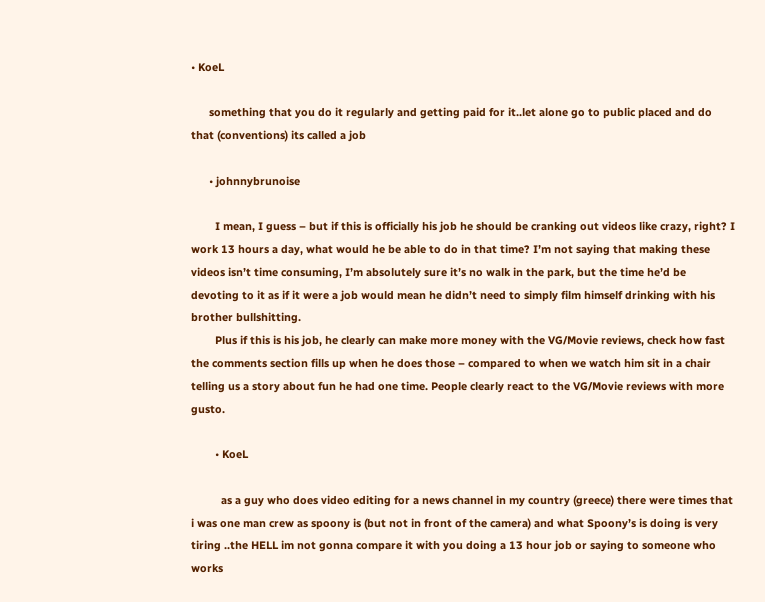• KoeL

      something that you do it regularly and getting paid for it..let alone go to public placed and do that (conventions) its called a job

      • johnnybrunoise

        I mean, I guess – but if this is officially his job he should be cranking out videos like crazy, right? I work 13 hours a day, what would he be able to do in that time? I’m not saying that making these videos isn’t time consuming, I’m absolutely sure it’s no walk in the park, but the time he’d be devoting to it as if it were a job would mean he didn’t need to simply film himself drinking with his brother bullshitting.
        Plus if this is his job, he clearly can make more money with the VG/Movie reviews, check how fast the comments section fills up when he does those – compared to when we watch him sit in a chair telling us a story about fun he had one time. People clearly react to the VG/Movie reviews with more gusto.

        • KoeL

          as a guy who does video editing for a news channel in my country (greece) there were times that i was one man crew as spoony is (but not in front of the camera) and what Spoony’s is doing is very tiring ..the HELL im not gonna compare it with you doing a 13 hour job or saying to someone who works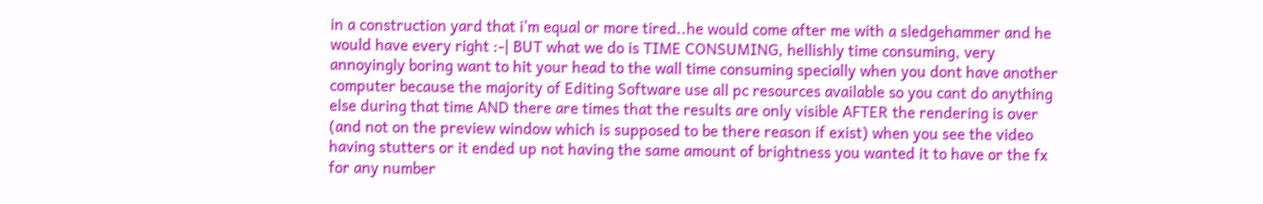in a construction yard that i’m equal or more tired..he would come after me with a sledgehammer and he would have every right :-| BUT what we do is TIME CONSUMING, hellishly time consuming, very annoyingly boring want to hit your head to the wall time consuming specially when you dont have another computer because the majority of Editing Software use all pc resources available so you cant do anything else during that time AND there are times that the results are only visible AFTER the rendering is over (and not on the preview window which is supposed to be there reason if exist) when you see the video having stutters or it ended up not having the same amount of brightness you wanted it to have or the fx for any number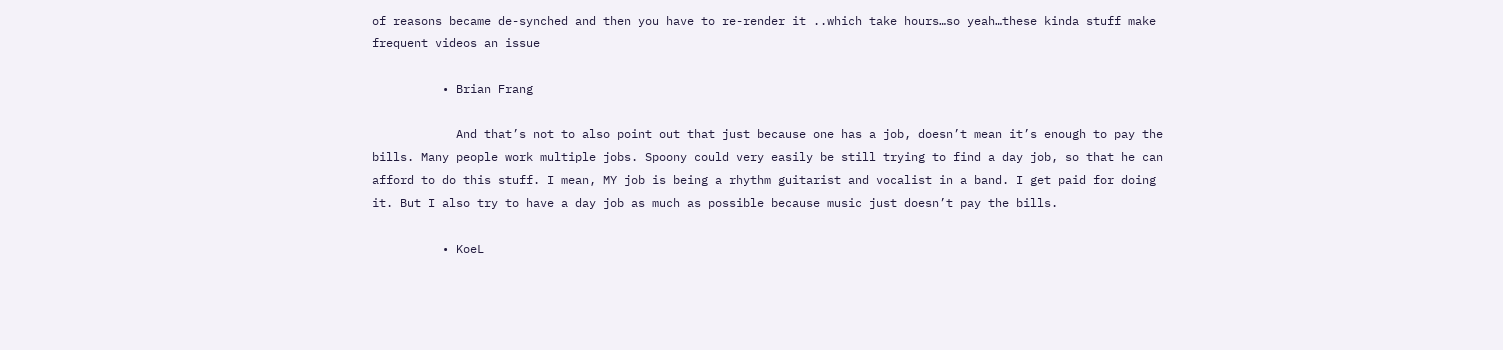of reasons became de-synched and then you have to re-render it ..which take hours…so yeah…these kinda stuff make frequent videos an issue

          • Brian Frang

            And that’s not to also point out that just because one has a job, doesn’t mean it’s enough to pay the bills. Many people work multiple jobs. Spoony could very easily be still trying to find a day job, so that he can afford to do this stuff. I mean, MY job is being a rhythm guitarist and vocalist in a band. I get paid for doing it. But I also try to have a day job as much as possible because music just doesn’t pay the bills.

          • KoeL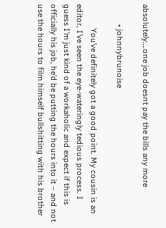absolutely….one job doesnt pay the bills any more

          • johnnybrunoise

            You’ve definitely got a good point. My cousin is an editor, I’ve seen the eye-wateringly tedious process. I guess I’m just kind of a workaholic and expect if this is officially his job, he’d be putting the hours into it – and not use the hours to film himself bullshitting with his brother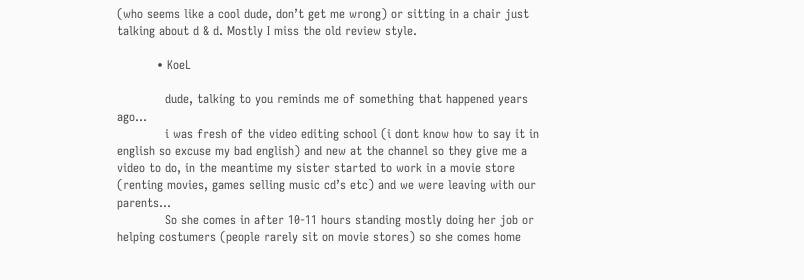(who seems like a cool dude, don’t get me wrong) or sitting in a chair just talking about d & d. Mostly I miss the old review style.

          • KoeL

            dude, talking to you reminds me of something that happened years ago…
            i was fresh of the video editing school (i dont know how to say it in english so excuse my bad english) and new at the channel so they give me a video to do, in the meantime my sister started to work in a movie store (renting movies, games selling music cd’s etc) and we were leaving with our parents…
            So she comes in after 10-11 hours standing mostly doing her job or helping costumers (people rarely sit on movie stores) so she comes home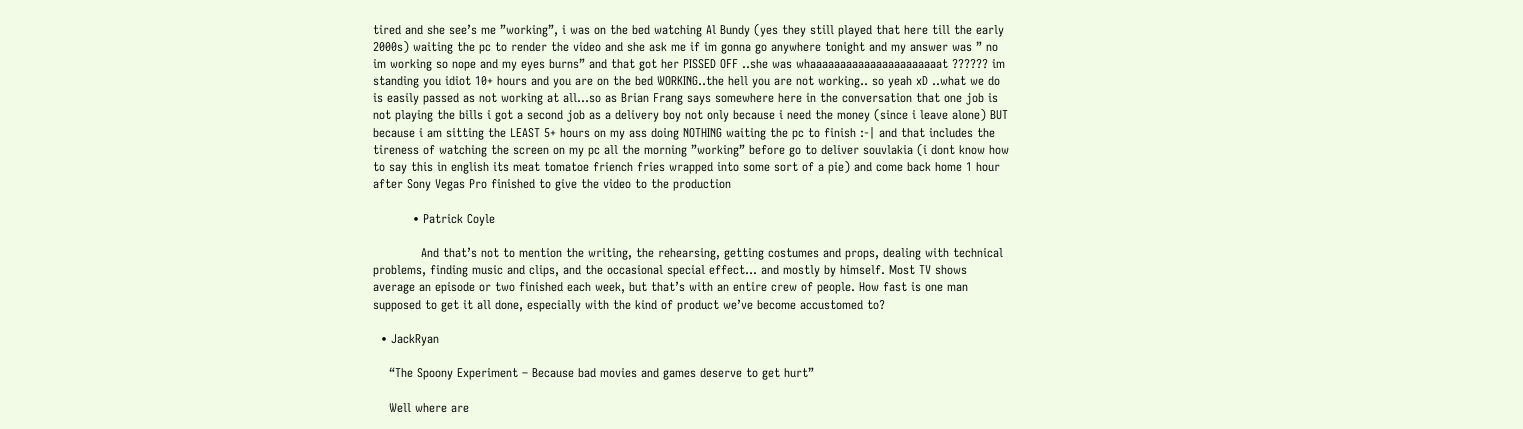tired and she see’s me ”working”, i was on the bed watching Al Bundy (yes they still played that here till the early 2000s) waiting the pc to render the video and she ask me if im gonna go anywhere tonight and my answer was ” no im working so nope and my eyes burns” and that got her PISSED OFF ..she was whaaaaaaaaaaaaaaaaaaaaaat ?????? im standing you idiot 10+ hours and you are on the bed WORKING..the hell you are not working.. so yeah xD ..what we do is easily passed as not working at all…so as Brian Frang says somewhere here in the conversation that one job is not playing the bills i got a second job as a delivery boy not only because i need the money (since i leave alone) BUT because i am sitting the LEAST 5+ hours on my ass doing NOTHING waiting the pc to finish :-| and that includes the tireness of watching the screen on my pc all the morning ”working” before go to deliver souvlakia (i dont know how to say this in english its meat tomatoe friench fries wrapped into some sort of a pie) and come back home 1 hour after Sony Vegas Pro finished to give the video to the production

          • Patrick Coyle

            And that’s not to mention the writing, the rehearsing, getting costumes and props, dealing with technical problems, finding music and clips, and the occasional special effect… and mostly by himself. Most TV shows average an episode or two finished each week, but that’s with an entire crew of people. How fast is one man supposed to get it all done, especially with the kind of product we’ve become accustomed to?

  • JackRyan

    “The Spoony Experiment – Because bad movies and games deserve to get hurt”

    Well where are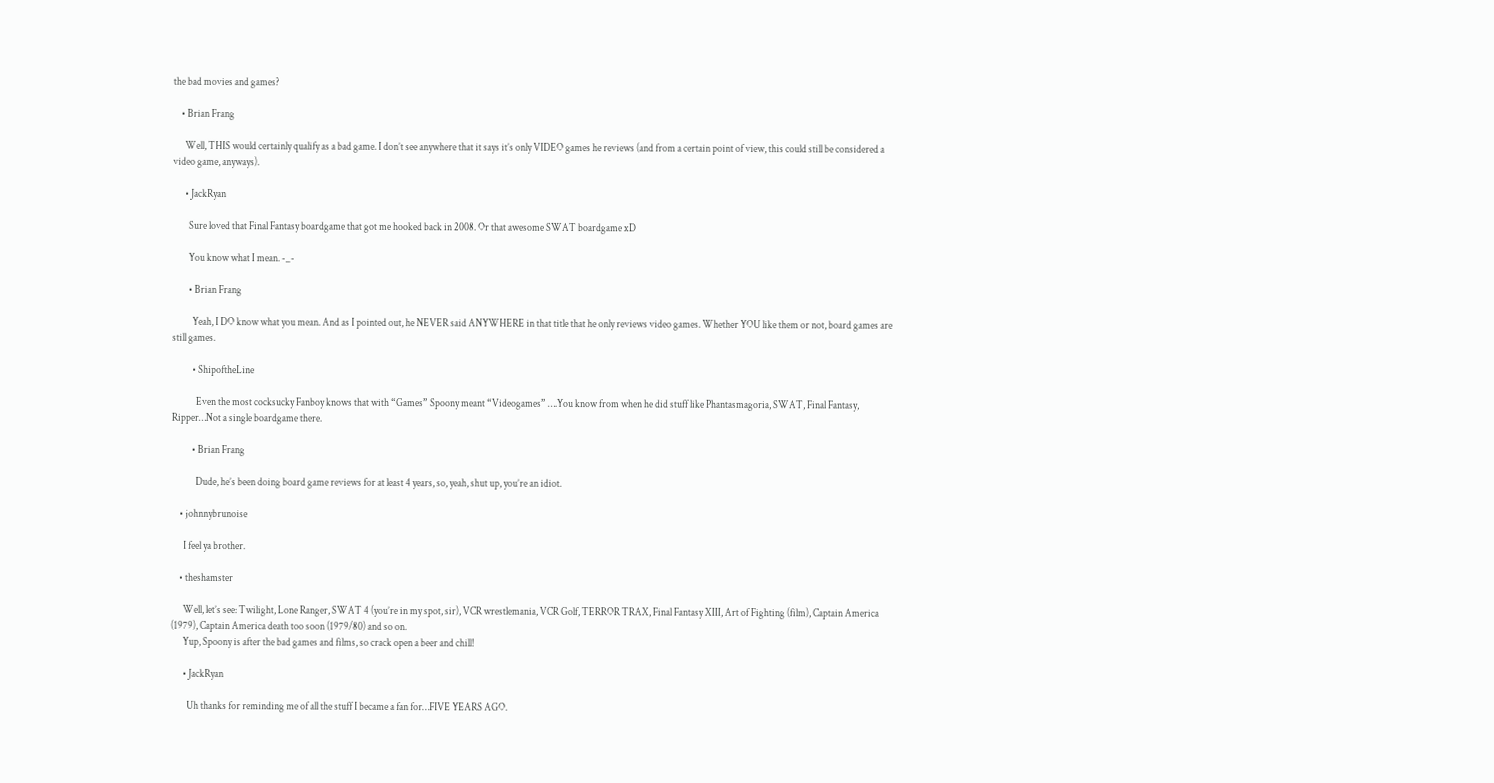the bad movies and games?

    • Brian Frang

      Well, THIS would certainly qualify as a bad game. I don’t see anywhere that it says it’s only VIDEO games he reviews (and from a certain point of view, this could still be considered a video game, anyways).

      • JackRyan

        Sure loved that Final Fantasy boardgame that got me hooked back in 2008. Or that awesome SWAT boardgame xD

        You know what I mean. -_-

        • Brian Frang

          Yeah, I DO know what you mean. And as I pointed out, he NEVER said ANYWHERE in that title that he only reviews video games. Whether YOU like them or not, board games are still games.

          • ShipoftheLine

            Even the most cocksucky Fanboy knows that with “Games” Spoony meant “Videogames” ….You know from when he did stuff like Phantasmagoria, SWAT, Final Fantasy, Ripper…Not a single boardgame there.

          • Brian Frang

            Dude, he’s been doing board game reviews for at least 4 years, so, yeah, shut up, you’re an idiot.

    • johnnybrunoise

      I feel ya brother.

    • theshamster

      Well, let’s see: Twilight, Lone Ranger, SWAT 4 (you’re in my spot, sir), VCR wrestlemania, VCR Golf, TERROR TRAX, Final Fantasy XIII, Art of Fighting (film), Captain America (1979), Captain America death too soon (1979/80) and so on.
      Yup, Spoony is after the bad games and films, so crack open a beer and chill!

      • JackRyan

        Uh thanks for reminding me of all the stuff I became a fan for…FIVE YEARS AGO.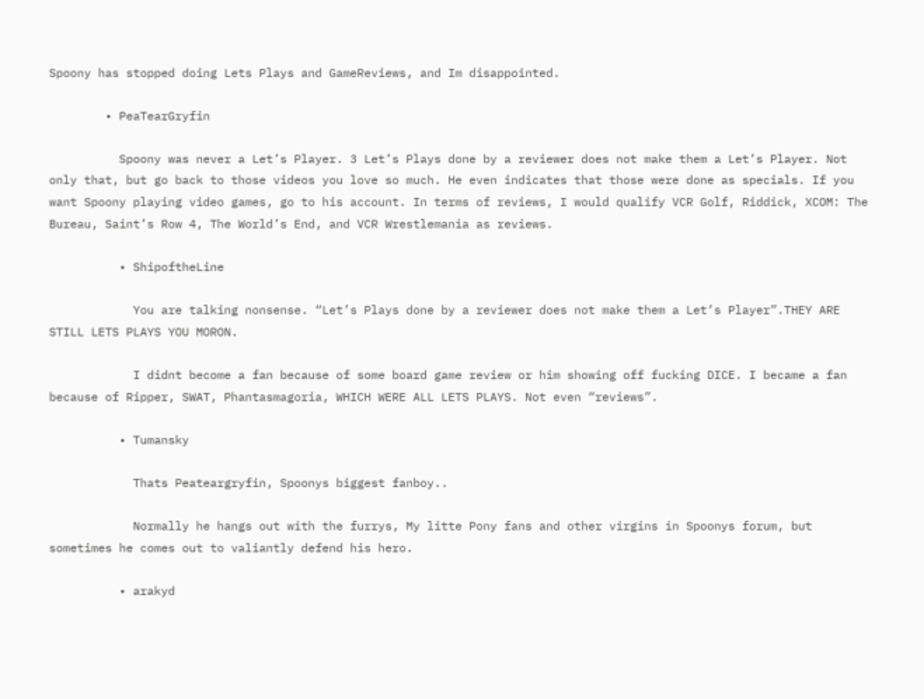Spoony has stopped doing Lets Plays and GameReviews, and Im disappointed.

        • PeaTearGryfin

          Spoony was never a Let’s Player. 3 Let’s Plays done by a reviewer does not make them a Let’s Player. Not only that, but go back to those videos you love so much. He even indicates that those were done as specials. If you want Spoony playing video games, go to his account. In terms of reviews, I would qualify VCR Golf, Riddick, XCOM: The Bureau, Saint’s Row 4, The World’s End, and VCR Wrestlemania as reviews.

          • ShipoftheLine

            You are talking nonsense. “Let’s Plays done by a reviewer does not make them a Let’s Player”.THEY ARE STILL LETS PLAYS YOU MORON.

            I didnt become a fan because of some board game review or him showing off fucking DICE. I became a fan because of Ripper, SWAT, Phantasmagoria, WHICH WERE ALL LETS PLAYS. Not even “reviews”.

          • Tumansky

            Thats Peateargryfin, Spoonys biggest fanboy..

            Normally he hangs out with the furrys, My litte Pony fans and other virgins in Spoonys forum, but sometimes he comes out to valiantly defend his hero.

          • arakyd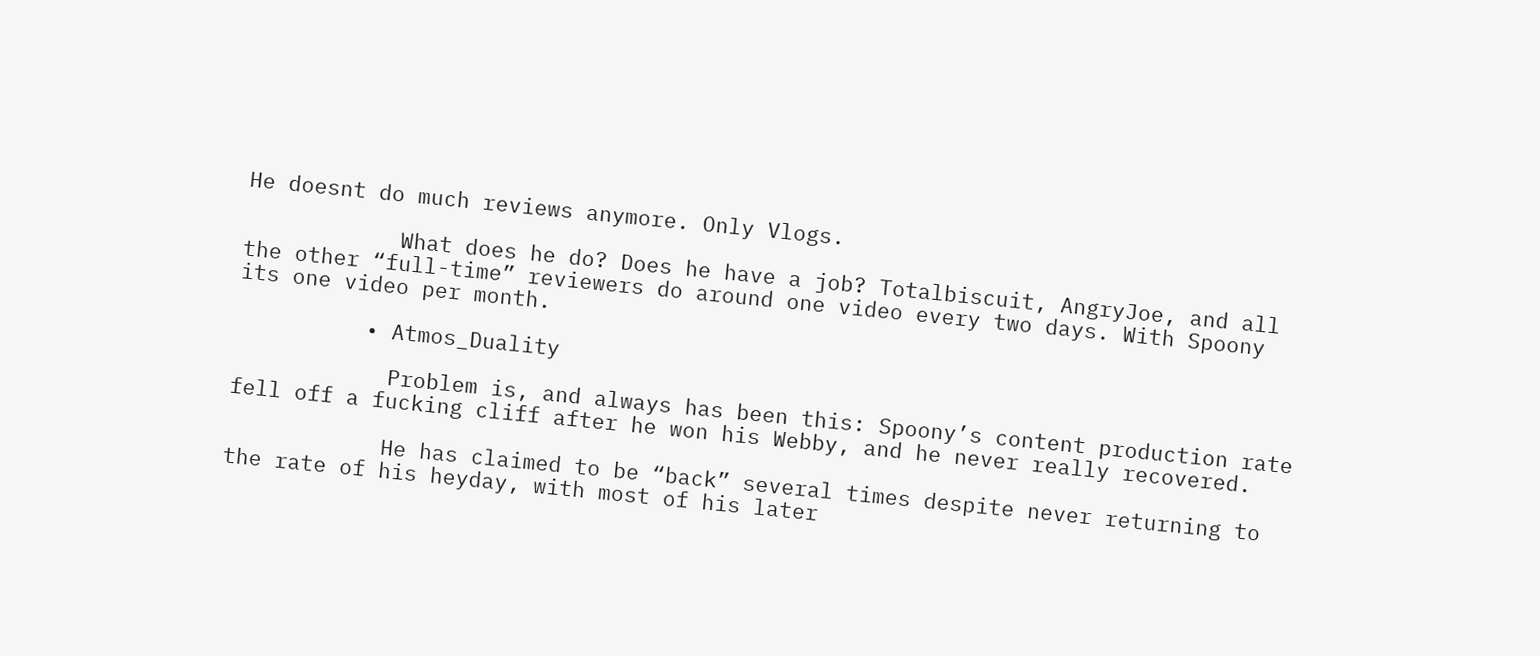He doesnt do much reviews anymore. Only Vlogs.

            What does he do? Does he have a job? Totalbiscuit, AngryJoe, and all the other “full-time” reviewers do around one video every two days. With Spoony its one video per month.

          • Atmos_Duality

            Problem is, and always has been this: Spoony’s content production rate fell off a fucking cliff after he won his Webby, and he never really recovered.

            He has claimed to be “back” several times despite never returning to the rate of his heyday, with most of his later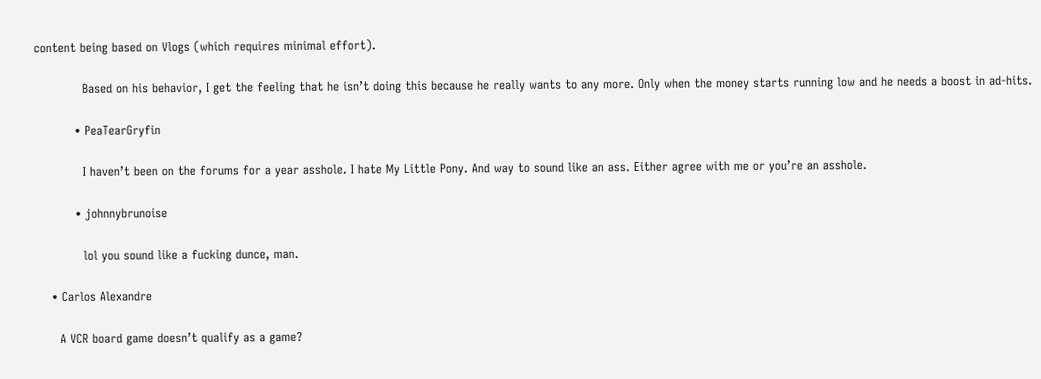content being based on Vlogs (which requires minimal effort).

            Based on his behavior, I get the feeling that he isn’t doing this because he really wants to any more. Only when the money starts running low and he needs a boost in ad-hits.

          • PeaTearGryfin

            I haven’t been on the forums for a year asshole. I hate My Little Pony. And way to sound like an ass. Either agree with me or you’re an asshole.

          • johnnybrunoise

            lol you sound like a fucking dunce, man.

    • Carlos Alexandre

      A VCR board game doesn’t qualify as a game?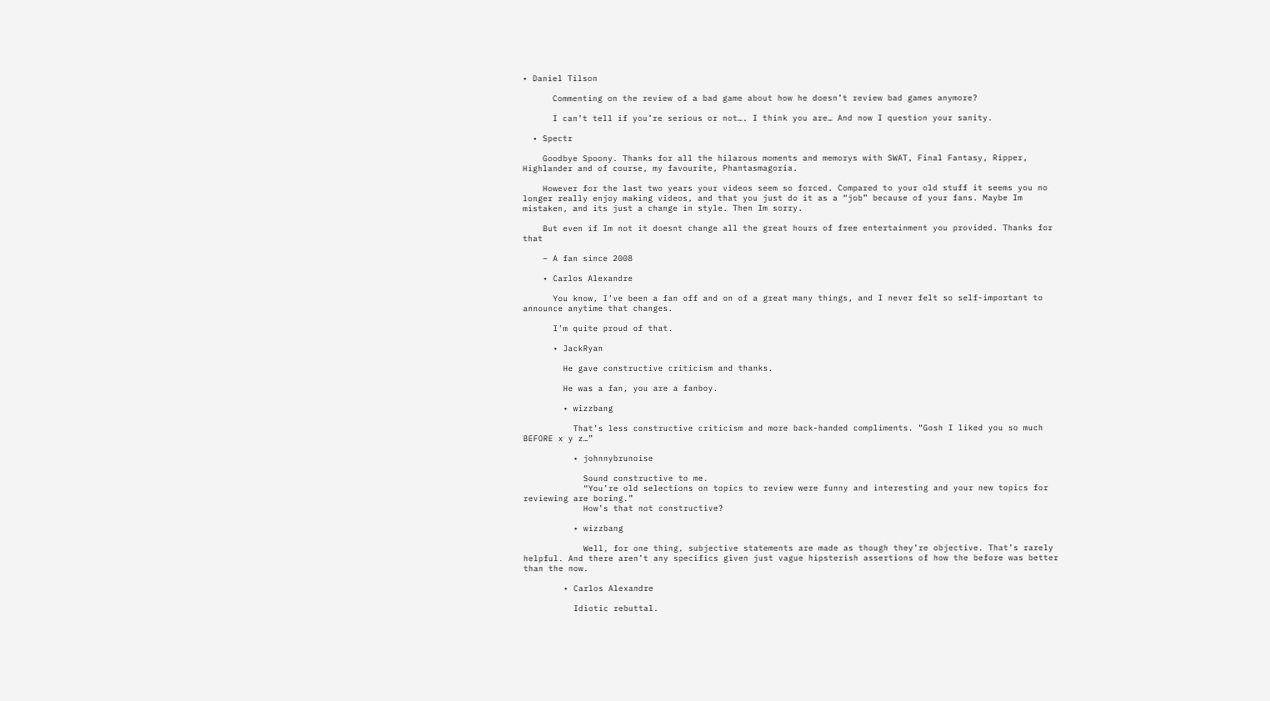• Daniel Tilson

      Commenting on the review of a bad game about how he doesn’t review bad games anymore?

      I can’t tell if you’re serious or not…. I think you are… And now I question your sanity.

  • Spectr

    Goodbye Spoony. Thanks for all the hilarous moments and memorys with SWAT, Final Fantasy, Ripper, Highlander and of course, my favourite, Phantasmagoria.

    However for the last two years your videos seem so forced. Compared to your old stuff it seems you no longer really enjoy making videos, and that you just do it as a “job” because of your fans. Maybe Im mistaken, and its just a change in style. Then Im sorry.

    But even if Im not it doesnt change all the great hours of free entertainment you provided. Thanks for that

    – A fan since 2008

    • Carlos Alexandre

      You know, I’ve been a fan off and on of a great many things, and I never felt so self-important to announce anytime that changes.

      I’m quite proud of that.

      • JackRyan

        He gave constructive criticism and thanks.

        He was a fan, you are a fanboy.

        • wizzbang

          That’s less constructive criticism and more back-handed compliments. “Gosh I liked you so much BEFORE x y z…”

          • johnnybrunoise

            Sound constructive to me.
            “You’re old selections on topics to review were funny and interesting and your new topics for reviewing are boring.”
            How’s that not constructive?

          • wizzbang

            Well, for one thing, subjective statements are made as though they’re objective. That’s rarely helpful. And there aren’t any specifics given just vague hipsterish assertions of how the before was better than the now.

        • Carlos Alexandre

          Idiotic rebuttal.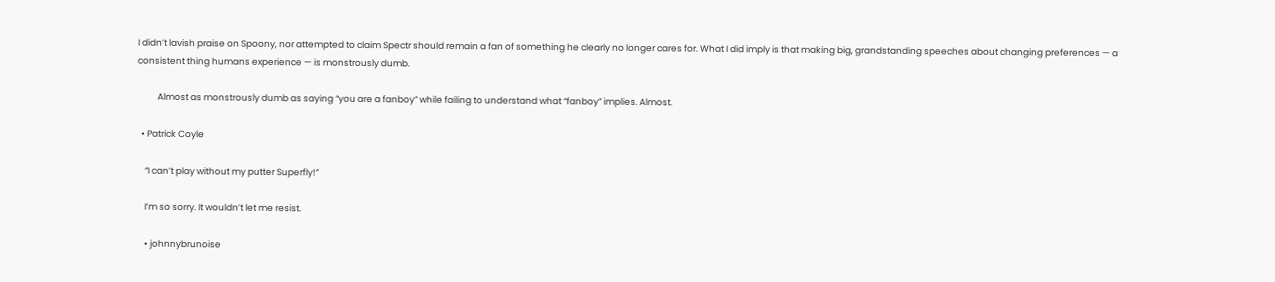I didn’t lavish praise on Spoony, nor attempted to claim Spectr should remain a fan of something he clearly no longer cares for. What I did imply is that making big, grandstanding speeches about changing preferences — a consistent thing humans experience — is monstrously dumb.

          Almost as monstrously dumb as saying “you are a fanboy” while failing to understand what “fanboy” implies. Almost.

  • Patrick Coyle

    “I can’t play without my putter Superfly!”

    I’m so sorry. It wouldn’t let me resist.

    • johnnybrunoise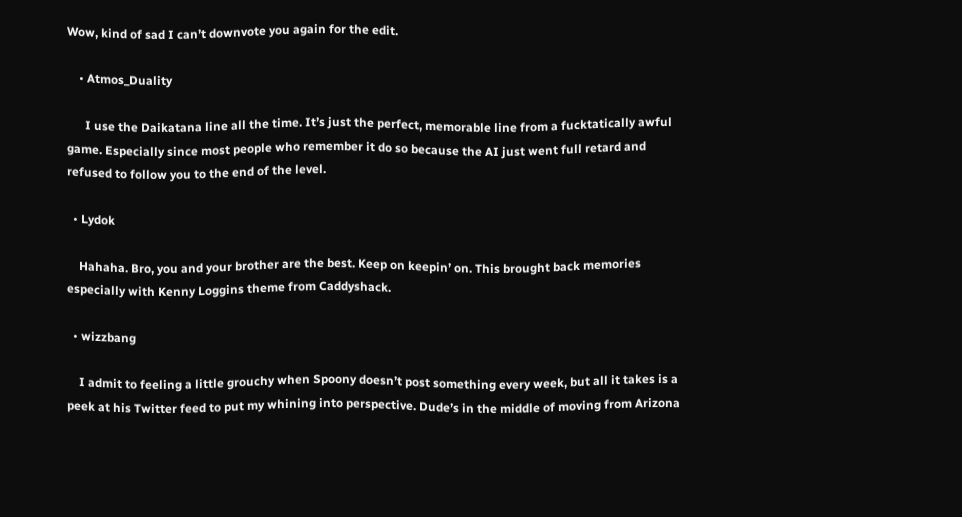Wow, kind of sad I can’t downvote you again for the edit.

    • Atmos_Duality

      I use the Daikatana line all the time. It’s just the perfect, memorable line from a fucktatically awful game. Especially since most people who remember it do so because the AI just went full retard and refused to follow you to the end of the level.

  • Lydok

    Hahaha. Bro, you and your brother are the best. Keep on keepin’ on. This brought back memories especially with Kenny Loggins theme from Caddyshack.

  • wizzbang

    I admit to feeling a little grouchy when Spoony doesn’t post something every week, but all it takes is a peek at his Twitter feed to put my whining into perspective. Dude’s in the middle of moving from Arizona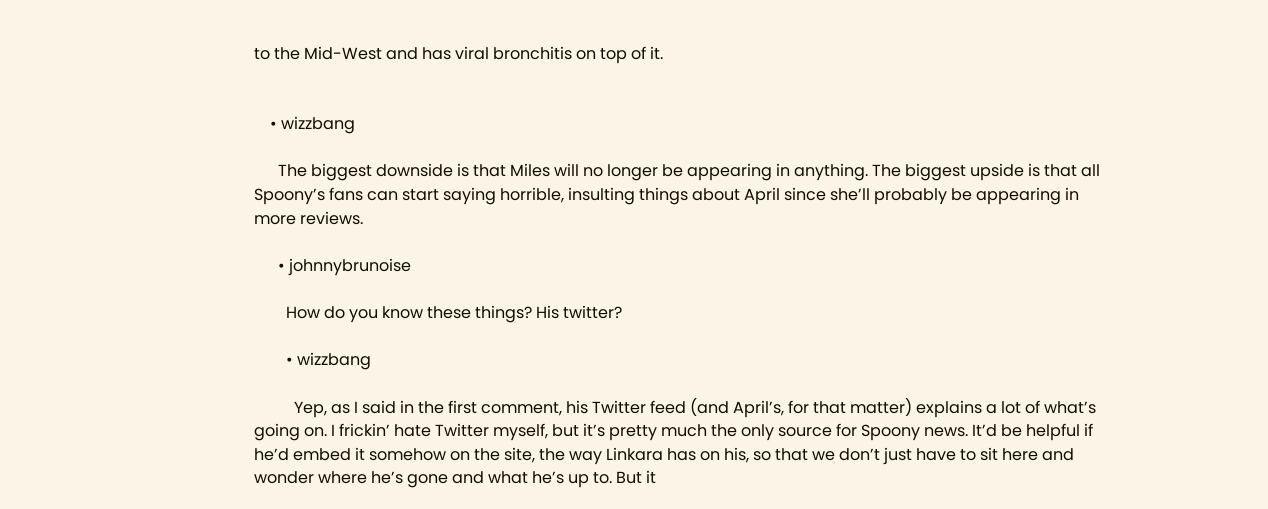to the Mid-West and has viral bronchitis on top of it.


    • wizzbang

      The biggest downside is that Miles will no longer be appearing in anything. The biggest upside is that all Spoony’s fans can start saying horrible, insulting things about April since she’ll probably be appearing in more reviews.

      • johnnybrunoise

        How do you know these things? His twitter?

        • wizzbang

          Yep, as I said in the first comment, his Twitter feed (and April’s, for that matter) explains a lot of what’s going on. I frickin’ hate Twitter myself, but it’s pretty much the only source for Spoony news. It’d be helpful if he’d embed it somehow on the site, the way Linkara has on his, so that we don’t just have to sit here and wonder where he’s gone and what he’s up to. But it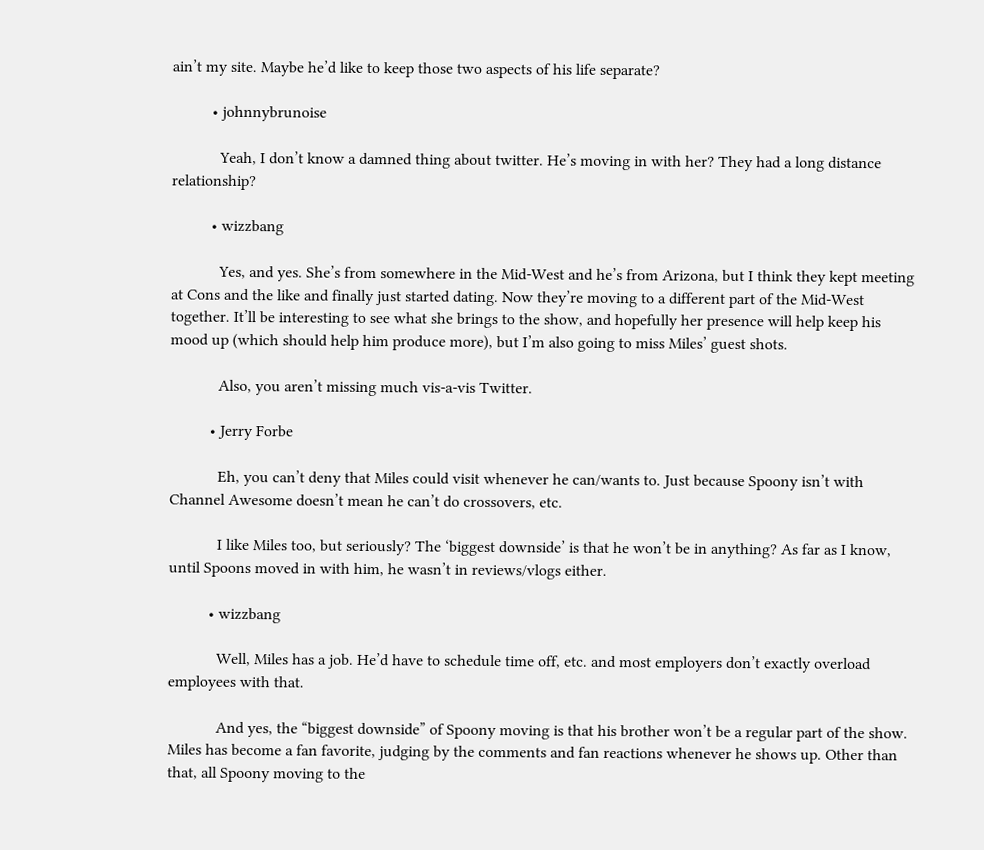ain’t my site. Maybe he’d like to keep those two aspects of his life separate?

          • johnnybrunoise

            Yeah, I don’t know a damned thing about twitter. He’s moving in with her? They had a long distance relationship?

          • wizzbang

            Yes, and yes. She’s from somewhere in the Mid-West and he’s from Arizona, but I think they kept meeting at Cons and the like and finally just started dating. Now they’re moving to a different part of the Mid-West together. It’ll be interesting to see what she brings to the show, and hopefully her presence will help keep his mood up (which should help him produce more), but I’m also going to miss Miles’ guest shots.

            Also, you aren’t missing much vis-a-vis Twitter.

          • Jerry Forbe

            Eh, you can’t deny that Miles could visit whenever he can/wants to. Just because Spoony isn’t with Channel Awesome doesn’t mean he can’t do crossovers, etc.

            I like Miles too, but seriously? The ‘biggest downside’ is that he won’t be in anything? As far as I know, until Spoons moved in with him, he wasn’t in reviews/vlogs either.

          • wizzbang

            Well, Miles has a job. He’d have to schedule time off, etc. and most employers don’t exactly overload employees with that.

            And yes, the “biggest downside” of Spoony moving is that his brother won’t be a regular part of the show. Miles has become a fan favorite, judging by the comments and fan reactions whenever he shows up. Other than that, all Spoony moving to the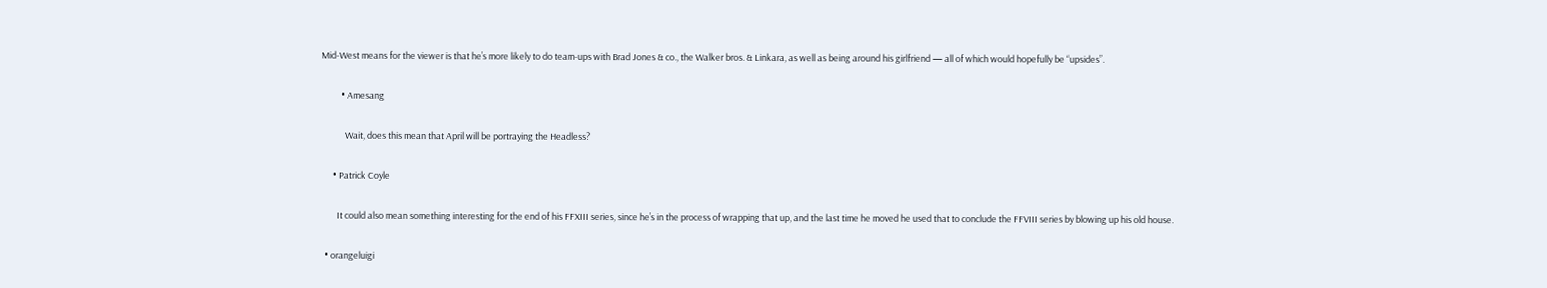Mid-West means for the viewer is that he’s more likely to do team-ups with Brad Jones & co., the Walker bros. & Linkara, as well as being around his girlfriend — all of which would hopefully be “upsides”.

          • Amesang

            Wait, does this mean that April will be portraying the Headless?

      • Patrick Coyle

        It could also mean something interesting for the end of his FFXIII series, since he’s in the process of wrapping that up, and the last time he moved he used that to conclude the FFVIII series by blowing up his old house.

  • orangeluigi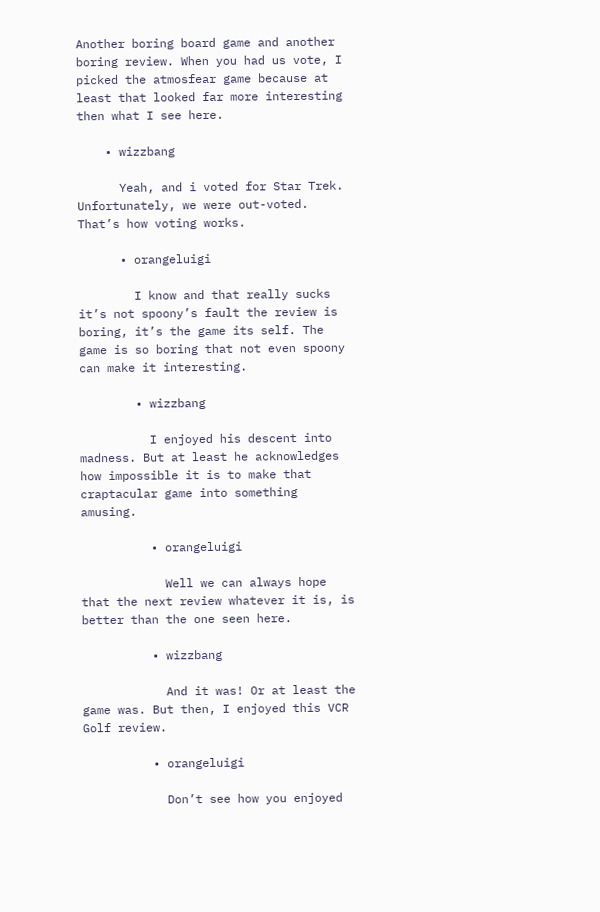Another boring board game and another boring review. When you had us vote, I picked the atmosfear game because at least that looked far more interesting then what I see here.

    • wizzbang

      Yeah, and i voted for Star Trek. Unfortunately, we were out-voted. That’s how voting works.

      • orangeluigi

        I know and that really sucks it’s not spoony’s fault the review is boring, it’s the game its self. The game is so boring that not even spoony can make it interesting.

        • wizzbang

          I enjoyed his descent into madness. But at least he acknowledges how impossible it is to make that craptacular game into something amusing.

          • orangeluigi

            Well we can always hope that the next review whatever it is, is better than the one seen here.

          • wizzbang

            And it was! Or at least the game was. But then, I enjoyed this VCR Golf review.

          • orangeluigi

            Don’t see how you enjoyed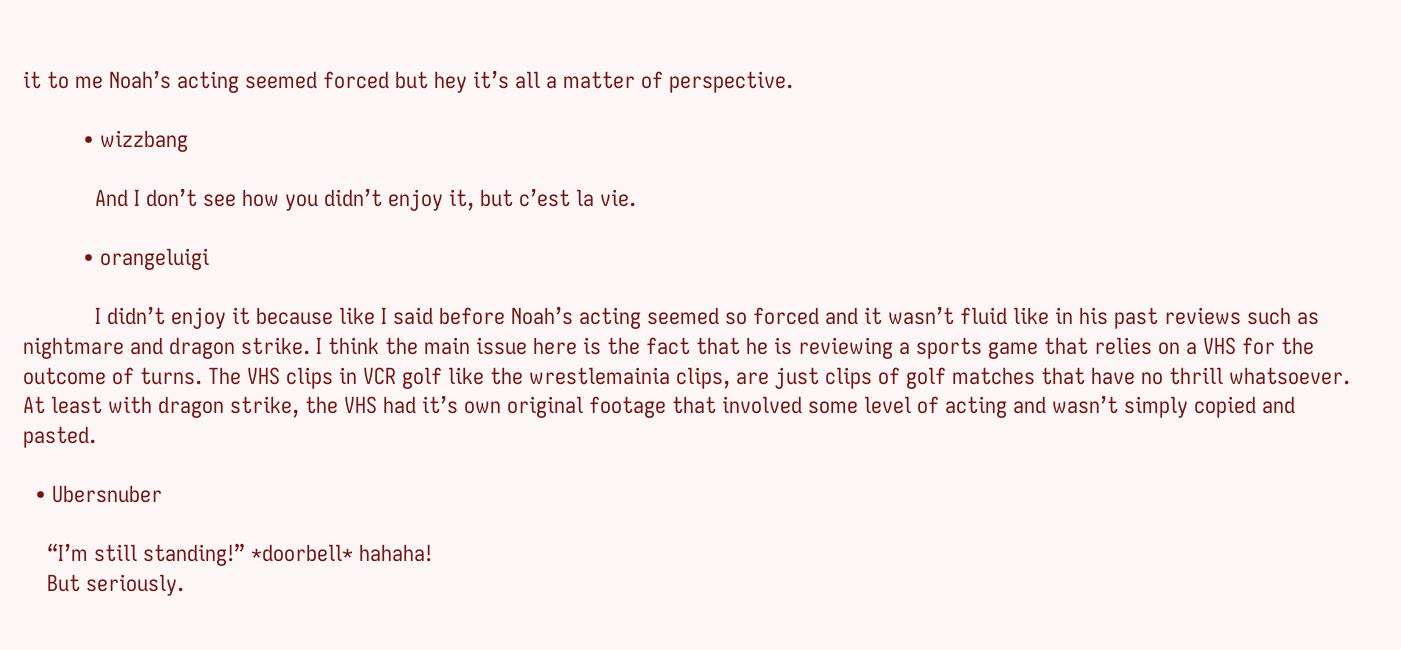it to me Noah’s acting seemed forced but hey it’s all a matter of perspective.

          • wizzbang

            And I don’t see how you didn’t enjoy it, but c’est la vie.

          • orangeluigi

            I didn’t enjoy it because like I said before Noah’s acting seemed so forced and it wasn’t fluid like in his past reviews such as nightmare and dragon strike. I think the main issue here is the fact that he is reviewing a sports game that relies on a VHS for the outcome of turns. The VHS clips in VCR golf like the wrestlemainia clips, are just clips of golf matches that have no thrill whatsoever. At least with dragon strike, the VHS had it’s own original footage that involved some level of acting and wasn’t simply copied and pasted.

  • Ubersnuber

    “I’m still standing!” *doorbell* hahaha!
    But seriously.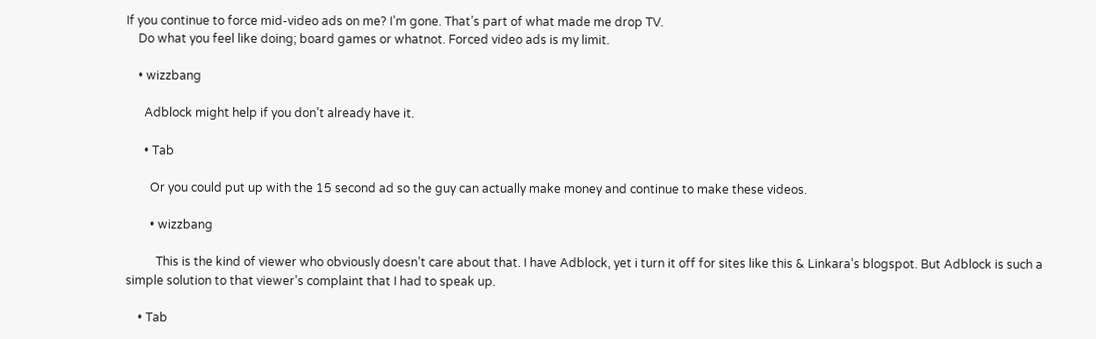If you continue to force mid-video ads on me? I’m gone. That’s part of what made me drop TV.
    Do what you feel like doing; board games or whatnot. Forced video ads is my limit.

    • wizzbang

      Adblock might help if you don’t already have it.

      • Tab

        Or you could put up with the 15 second ad so the guy can actually make money and continue to make these videos.

        • wizzbang

          This is the kind of viewer who obviously doesn’t care about that. I have Adblock, yet i turn it off for sites like this & Linkara’s blogspot. But Adblock is such a simple solution to that viewer’s complaint that I had to speak up.

    • Tab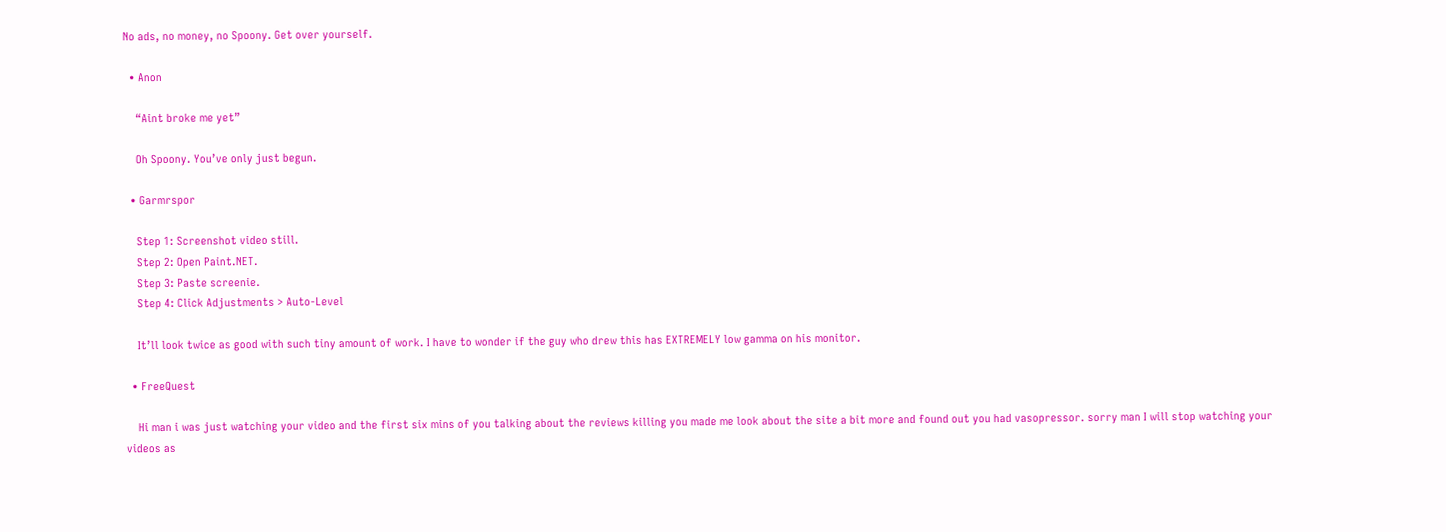No ads, no money, no Spoony. Get over yourself.

  • Anon

    “Aint broke me yet”

    Oh Spoony. You’ve only just begun.

  • Garmrspor

    Step 1: Screenshot video still.
    Step 2: Open Paint.NET.
    Step 3: Paste screenie.
    Step 4: Click Adjustments > Auto-Level

    It’ll look twice as good with such tiny amount of work. I have to wonder if the guy who drew this has EXTREMELY low gamma on his monitor.

  • FreeQuest

    Hi man i was just watching your video and the first six mins of you talking about the reviews killing you made me look about the site a bit more and found out you had vasopressor. sorry man I will stop watching your videos as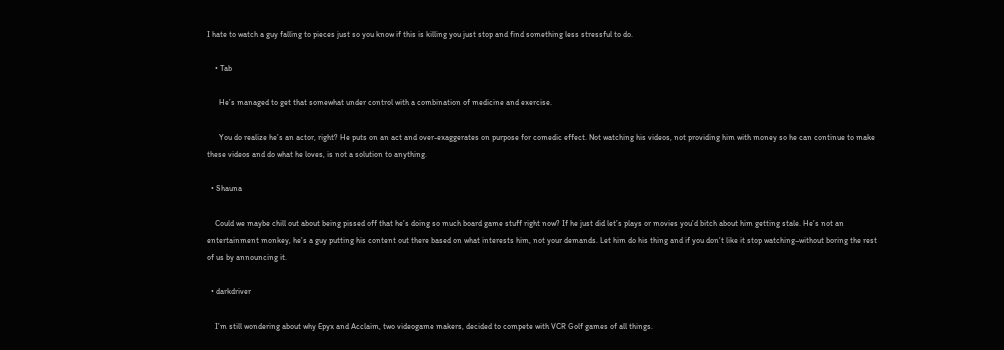I hate to watch a guy falling to pieces just so you know if this is killing you just stop and find something less stressful to do.

    • Tab

      He’s managed to get that somewhat under control with a combination of medicine and exercise.

      You do realize he’s an actor, right? He puts on an act and over-exaggerates on purpose for comedic effect. Not watching his videos, not providing him with money so he can continue to make these videos and do what he loves, is not a solution to anything.

  • Shauna

    Could we maybe chill out about being pissed off that he’s doing so much board game stuff right now? If he just did let’s plays or movies you’d bitch about him getting stale. He’s not an entertainment monkey, he’s a guy putting his content out there based on what interests him, not your demands. Let him do his thing and if you don’t like it stop watching–without boring the rest of us by announcing it.

  • darkdriver

    I’m still wondering about why Epyx and Acclaim, two videogame makers, decided to compete with VCR Golf games of all things.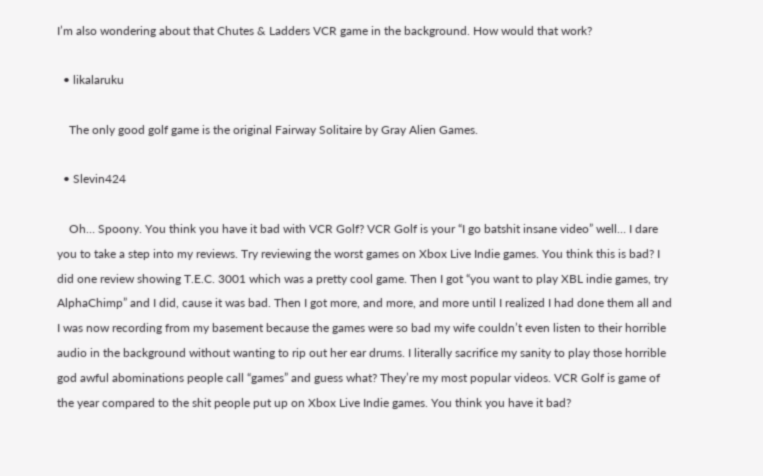I’m also wondering about that Chutes & Ladders VCR game in the background. How would that work?

  • likalaruku

    The only good golf game is the original Fairway Solitaire by Gray Alien Games.

  • Slevin424

    Oh… Spoony. You think you have it bad with VCR Golf? VCR Golf is your “I go batshit insane video” well… I dare you to take a step into my reviews. Try reviewing the worst games on Xbox Live Indie games. You think this is bad? I did one review showing T.E.C. 3001 which was a pretty cool game. Then I got “you want to play XBL indie games, try AlphaChimp” and I did, cause it was bad. Then I got more, and more, and more until I realized I had done them all and I was now recording from my basement because the games were so bad my wife couldn’t even listen to their horrible audio in the background without wanting to rip out her ear drums. I literally sacrifice my sanity to play those horrible god awful abominations people call “games” and guess what? They’re my most popular videos. VCR Golf is game of the year compared to the shit people put up on Xbox Live Indie games. You think you have it bad?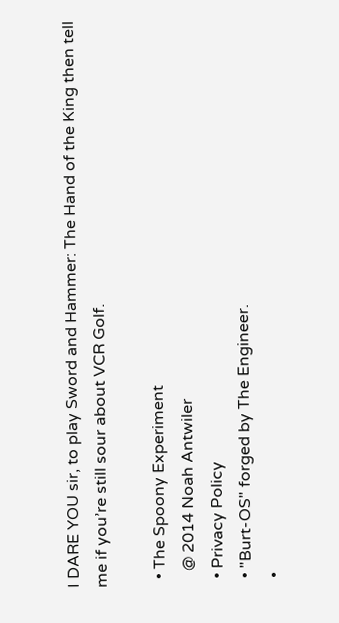I DARE YOU sir, to play Sword and Hammer: The Hand of the King then tell me if you’re still sour about VCR Golf.

  • The Spoony Experiment
    @ 2014 Noah Antwiler
  • Privacy Policy
  • "Burt-OS" forged by The Engineer.
  •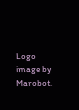Logo image by Marobot.